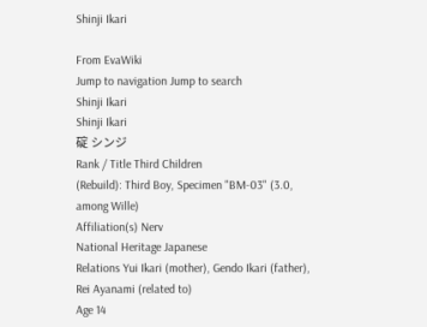Shinji Ikari

From EvaWiki
Jump to navigation Jump to search
Shinji Ikari
Shinji Ikari
碇 シンジ
Rank / Title Third Children
(Rebuild): Third Boy, Specimen "BM-03" (3.0, among Wille)
Affiliation(s) Nerv
National Heritage Japanese
Relations Yui Ikari (mother), Gendo Ikari (father),
Rei Ayanami (related to)
Age 14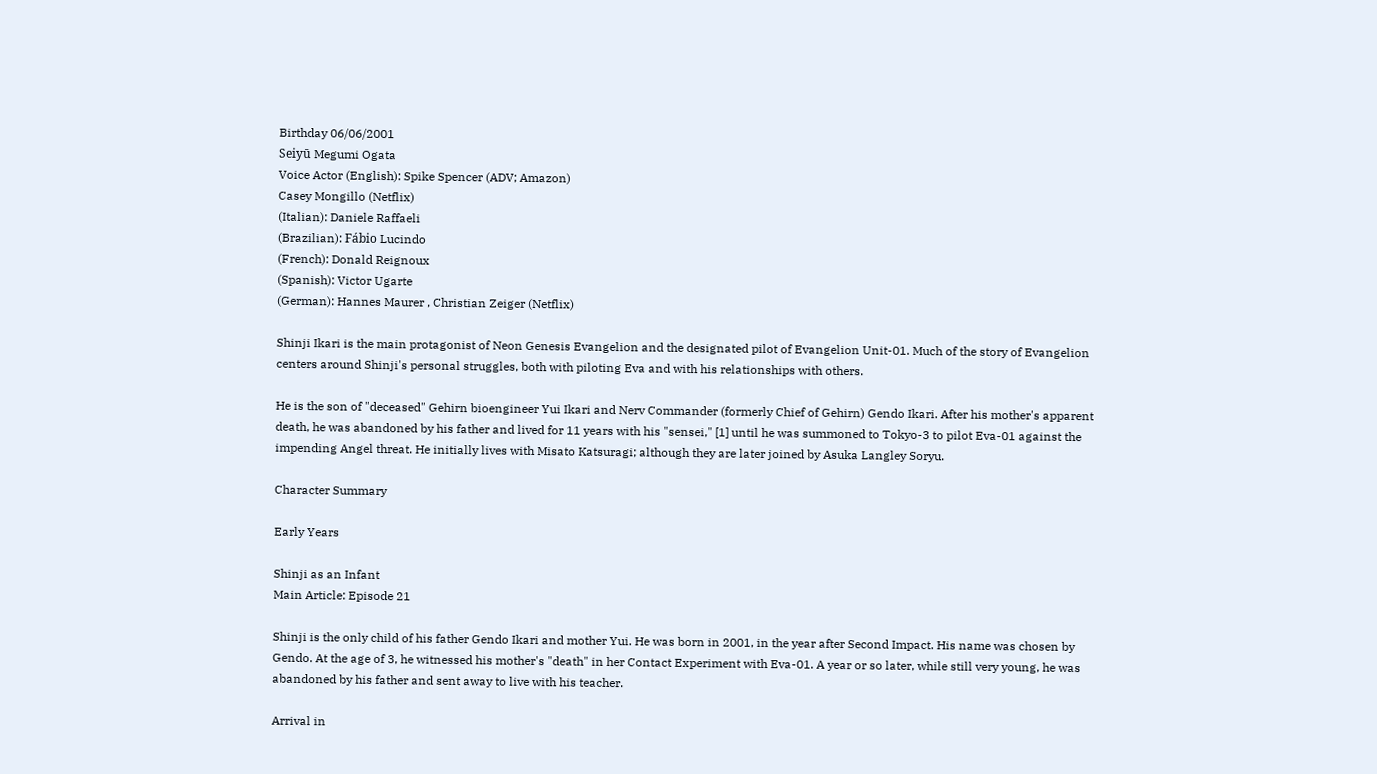Birthday 06/06/2001
Seiyū Megumi Ogata
Voice Actor (English): Spike Spencer (ADV; Amazon)
Casey Mongillo (Netflix)
(Italian): Daniele Raffaeli
(Brazilian): Fábio Lucindo
(French): Donald Reignoux
(Spanish): Victor Ugarte
(German): Hannes Maurer , Christian Zeiger (Netflix)

Shinji Ikari is the main protagonist of Neon Genesis Evangelion and the designated pilot of Evangelion Unit-01. Much of the story of Evangelion centers around Shinji's personal struggles, both with piloting Eva and with his relationships with others.

He is the son of "deceased" Gehirn bioengineer Yui Ikari and Nerv Commander (formerly Chief of Gehirn) Gendo Ikari. After his mother's apparent death, he was abandoned by his father and lived for 11 years with his "sensei," [1] until he was summoned to Tokyo-3 to pilot Eva-01 against the impending Angel threat. He initially lives with Misato Katsuragi; although they are later joined by Asuka Langley Soryu.

Character Summary

Early Years

Shinji as an Infant
Main Article: Episode 21

Shinji is the only child of his father Gendo Ikari and mother Yui. He was born in 2001, in the year after Second Impact. His name was chosen by Gendo. At the age of 3, he witnessed his mother's "death" in her Contact Experiment with Eva-01. A year or so later, while still very young, he was abandoned by his father and sent away to live with his teacher.

Arrival in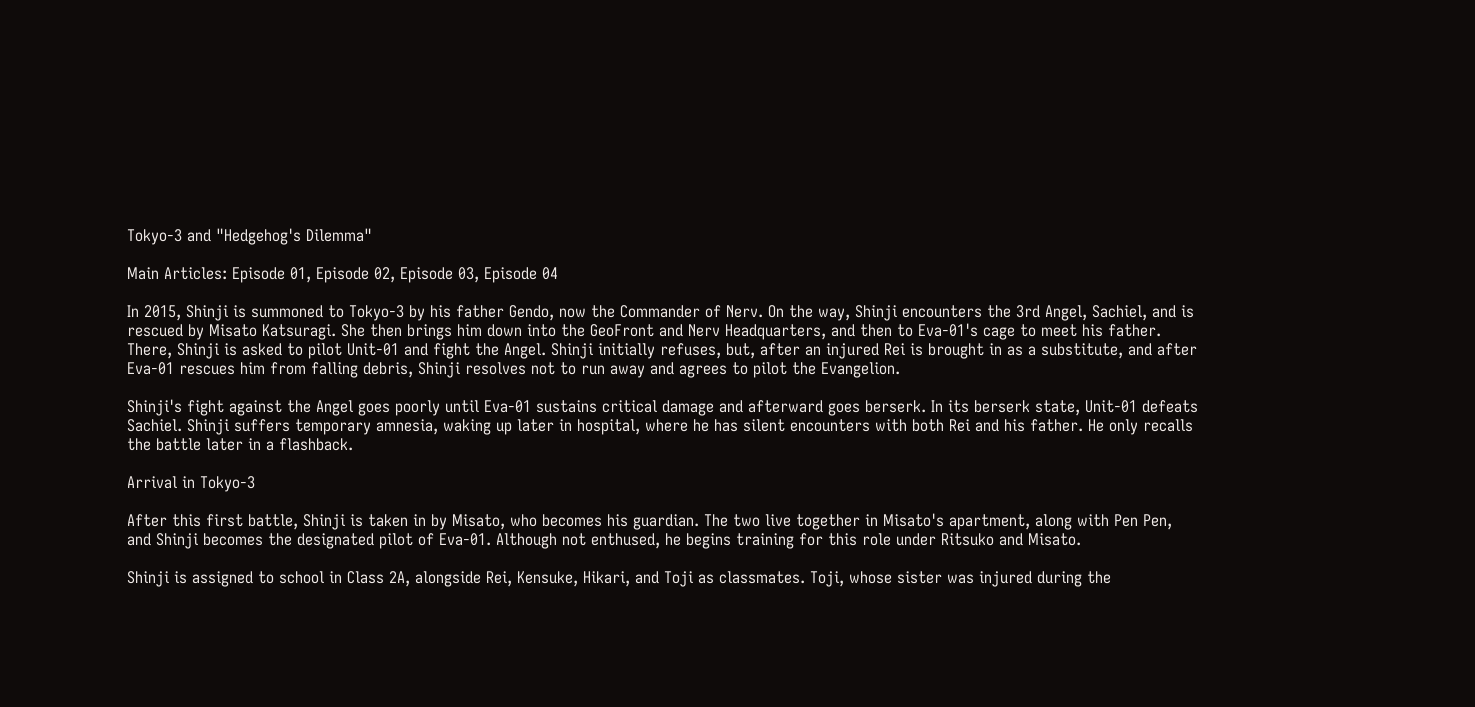Tokyo-3 and "Hedgehog's Dilemma"

Main Articles: Episode 01, Episode 02, Episode 03, Episode 04

In 2015, Shinji is summoned to Tokyo-3 by his father Gendo, now the Commander of Nerv. On the way, Shinji encounters the 3rd Angel, Sachiel, and is rescued by Misato Katsuragi. She then brings him down into the GeoFront and Nerv Headquarters, and then to Eva-01's cage to meet his father. There, Shinji is asked to pilot Unit-01 and fight the Angel. Shinji initially refuses, but, after an injured Rei is brought in as a substitute, and after Eva-01 rescues him from falling debris, Shinji resolves not to run away and agrees to pilot the Evangelion.

Shinji's fight against the Angel goes poorly until Eva-01 sustains critical damage and afterward goes berserk. In its berserk state, Unit-01 defeats Sachiel. Shinji suffers temporary amnesia, waking up later in hospital, where he has silent encounters with both Rei and his father. He only recalls the battle later in a flashback.

Arrival in Tokyo-3

After this first battle, Shinji is taken in by Misato, who becomes his guardian. The two live together in Misato's apartment, along with Pen Pen, and Shinji becomes the designated pilot of Eva-01. Although not enthused, he begins training for this role under Ritsuko and Misato.

Shinji is assigned to school in Class 2A, alongside Rei, Kensuke, Hikari, and Toji as classmates. Toji, whose sister was injured during the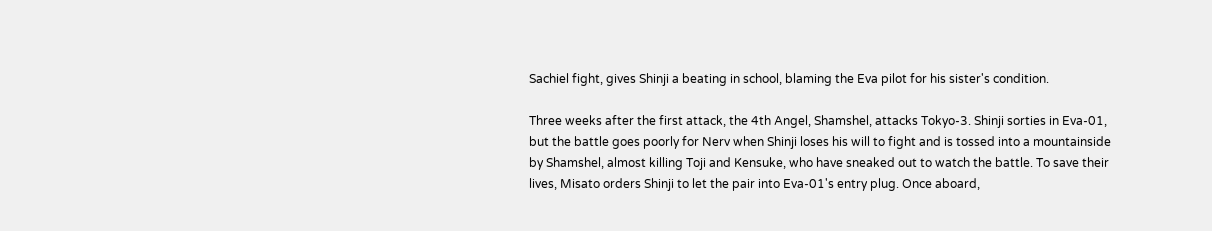Sachiel fight, gives Shinji a beating in school, blaming the Eva pilot for his sister's condition.

Three weeks after the first attack, the 4th Angel, Shamshel, attacks Tokyo-3. Shinji sorties in Eva-01, but the battle goes poorly for Nerv when Shinji loses his will to fight and is tossed into a mountainside by Shamshel, almost killing Toji and Kensuke, who have sneaked out to watch the battle. To save their lives, Misato orders Shinji to let the pair into Eva-01's entry plug. Once aboard,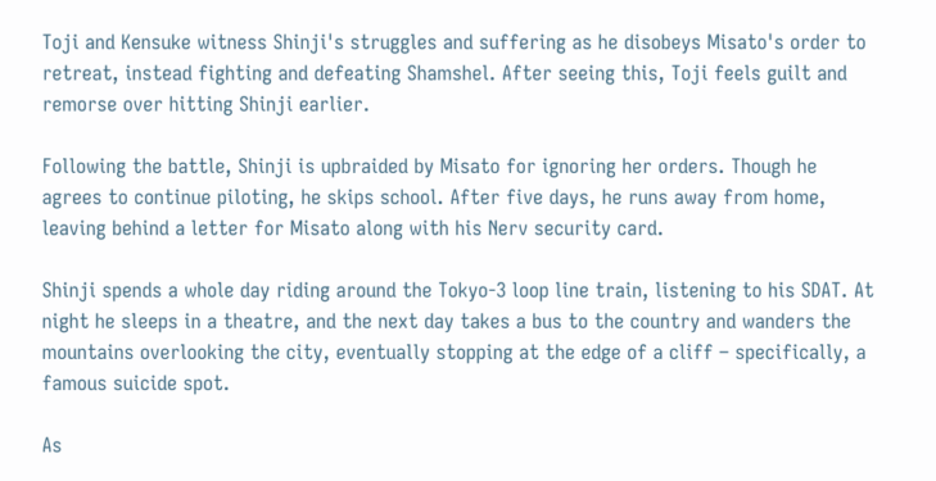Toji and Kensuke witness Shinji's struggles and suffering as he disobeys Misato's order to retreat, instead fighting and defeating Shamshel. After seeing this, Toji feels guilt and remorse over hitting Shinji earlier.

Following the battle, Shinji is upbraided by Misato for ignoring her orders. Though he agrees to continue piloting, he skips school. After five days, he runs away from home, leaving behind a letter for Misato along with his Nerv security card.

Shinji spends a whole day riding around the Tokyo-3 loop line train, listening to his SDAT. At night he sleeps in a theatre, and the next day takes a bus to the country and wanders the mountains overlooking the city, eventually stopping at the edge of a cliff – specifically, a famous suicide spot.

As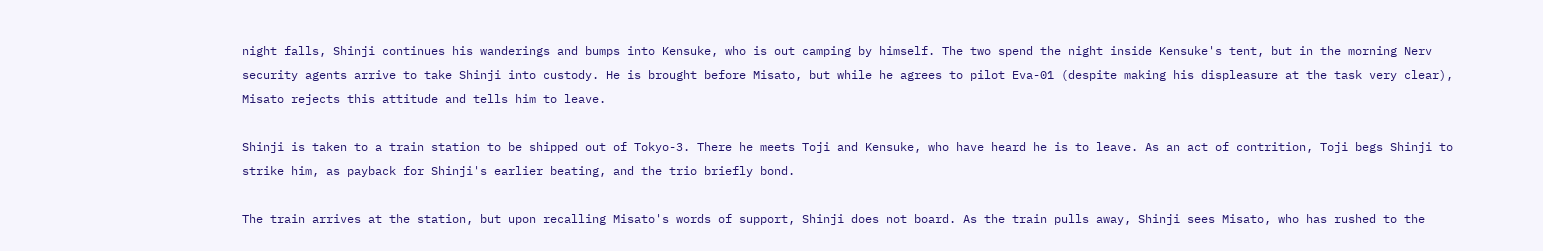night falls, Shinji continues his wanderings and bumps into Kensuke, who is out camping by himself. The two spend the night inside Kensuke's tent, but in the morning Nerv security agents arrive to take Shinji into custody. He is brought before Misato, but while he agrees to pilot Eva-01 (despite making his displeasure at the task very clear), Misato rejects this attitude and tells him to leave.

Shinji is taken to a train station to be shipped out of Tokyo-3. There he meets Toji and Kensuke, who have heard he is to leave. As an act of contrition, Toji begs Shinji to strike him, as payback for Shinji's earlier beating, and the trio briefly bond.

The train arrives at the station, but upon recalling Misato's words of support, Shinji does not board. As the train pulls away, Shinji sees Misato, who has rushed to the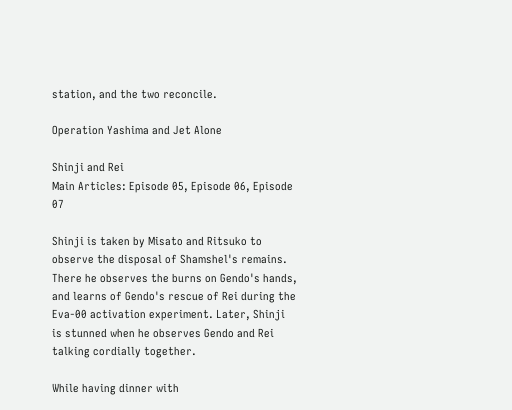station, and the two reconcile.

Operation Yashima and Jet Alone

Shinji and Rei
Main Articles: Episode 05, Episode 06, Episode 07

Shinji is taken by Misato and Ritsuko to observe the disposal of Shamshel's remains. There he observes the burns on Gendo's hands, and learns of Gendo's rescue of Rei during the Eva-00 activation experiment. Later, Shinji is stunned when he observes Gendo and Rei talking cordially together.

While having dinner with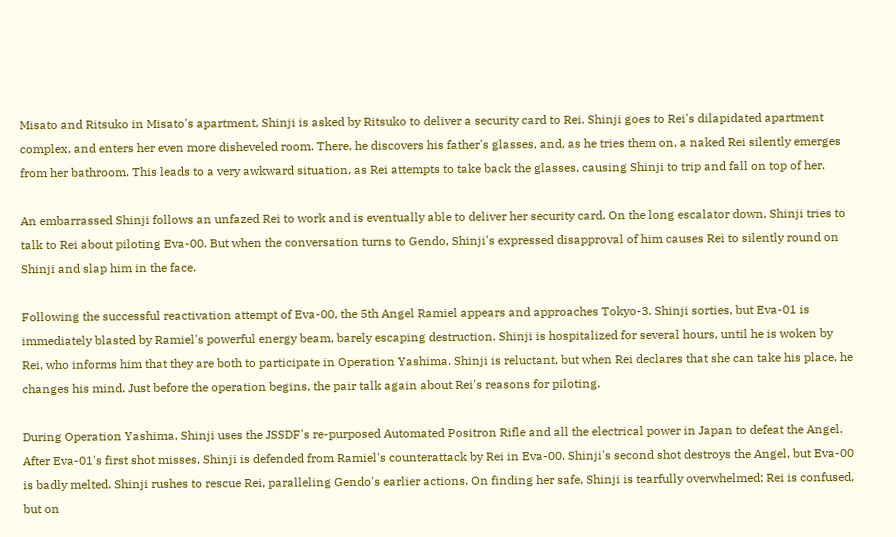Misato and Ritsuko in Misato's apartment, Shinji is asked by Ritsuko to deliver a security card to Rei. Shinji goes to Rei's dilapidated apartment complex, and enters her even more disheveled room. There, he discovers his father's glasses, and, as he tries them on, a naked Rei silently emerges from her bathroom. This leads to a very awkward situation, as Rei attempts to take back the glasses, causing Shinji to trip and fall on top of her.

An embarrassed Shinji follows an unfazed Rei to work and is eventually able to deliver her security card. On the long escalator down, Shinji tries to talk to Rei about piloting Eva-00. But when the conversation turns to Gendo, Shinji's expressed disapproval of him causes Rei to silently round on Shinji and slap him in the face.

Following the successful reactivation attempt of Eva-00, the 5th Angel Ramiel appears and approaches Tokyo-3. Shinji sorties, but Eva-01 is immediately blasted by Ramiel's powerful energy beam, barely escaping destruction. Shinji is hospitalized for several hours, until he is woken by Rei, who informs him that they are both to participate in Operation Yashima. Shinji is reluctant, but when Rei declares that she can take his place, he changes his mind. Just before the operation begins, the pair talk again about Rei's reasons for piloting.

During Operation Yashima, Shinji uses the JSSDF's re-purposed Automated Positron Rifle and all the electrical power in Japan to defeat the Angel. After Eva-01's first shot misses, Shinji is defended from Ramiel's counterattack by Rei in Eva-00. Shinji's second shot destroys the Angel, but Eva-00 is badly melted. Shinji rushes to rescue Rei, paralleling Gendo's earlier actions. On finding her safe, Shinji is tearfully overwhelmed; Rei is confused, but on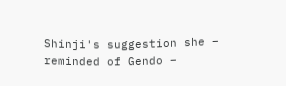Shinji's suggestion she – reminded of Gendo –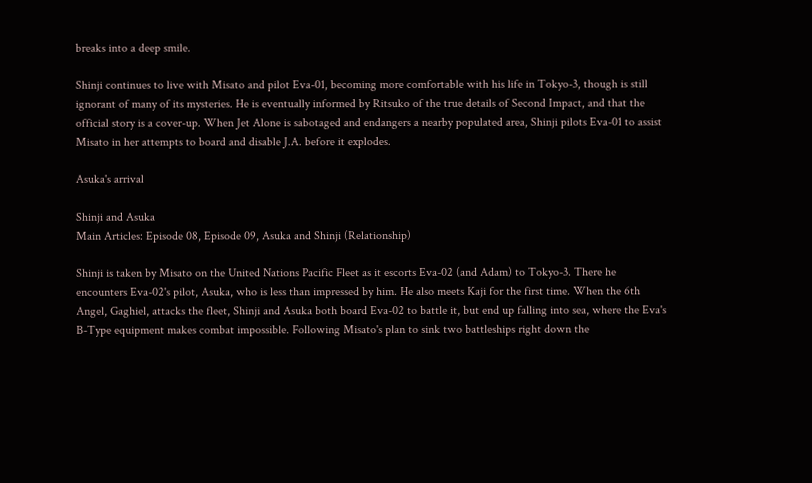breaks into a deep smile.

Shinji continues to live with Misato and pilot Eva-01, becoming more comfortable with his life in Tokyo-3, though is still ignorant of many of its mysteries. He is eventually informed by Ritsuko of the true details of Second Impact, and that the official story is a cover-up. When Jet Alone is sabotaged and endangers a nearby populated area, Shinji pilots Eva-01 to assist Misato in her attempts to board and disable J.A. before it explodes.

Asuka's arrival

Shinji and Asuka
Main Articles: Episode 08, Episode 09, Asuka and Shinji (Relationship)

Shinji is taken by Misato on the United Nations Pacific Fleet as it escorts Eva-02 (and Adam) to Tokyo-3. There he encounters Eva-02's pilot, Asuka, who is less than impressed by him. He also meets Kaji for the first time. When the 6th Angel, Gaghiel, attacks the fleet, Shinji and Asuka both board Eva-02 to battle it, but end up falling into sea, where the Eva's B-Type equipment makes combat impossible. Following Misato's plan to sink two battleships right down the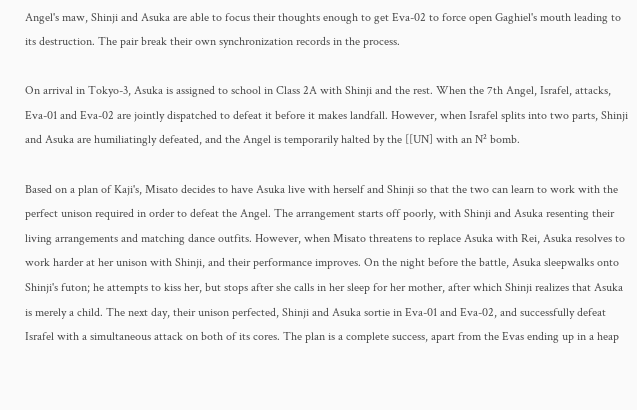Angel's maw, Shinji and Asuka are able to focus their thoughts enough to get Eva-02 to force open Gaghiel's mouth leading to its destruction. The pair break their own synchronization records in the process.

On arrival in Tokyo-3, Asuka is assigned to school in Class 2A with Shinji and the rest. When the 7th Angel, Israfel, attacks, Eva-01 and Eva-02 are jointly dispatched to defeat it before it makes landfall. However, when Israfel splits into two parts, Shinji and Asuka are humiliatingly defeated, and the Angel is temporarily halted by the [[UN] with an N² bomb.

Based on a plan of Kaji's, Misato decides to have Asuka live with herself and Shinji so that the two can learn to work with the perfect unison required in order to defeat the Angel. The arrangement starts off poorly, with Shinji and Asuka resenting their living arrangements and matching dance outfits. However, when Misato threatens to replace Asuka with Rei, Asuka resolves to work harder at her unison with Shinji, and their performance improves. On the night before the battle, Asuka sleepwalks onto Shinji's futon; he attempts to kiss her, but stops after she calls in her sleep for her mother, after which Shinji realizes that Asuka is merely a child. The next day, their unison perfected, Shinji and Asuka sortie in Eva-01 and Eva-02, and successfully defeat Israfel with a simultaneous attack on both of its cores. The plan is a complete success, apart from the Evas ending up in a heap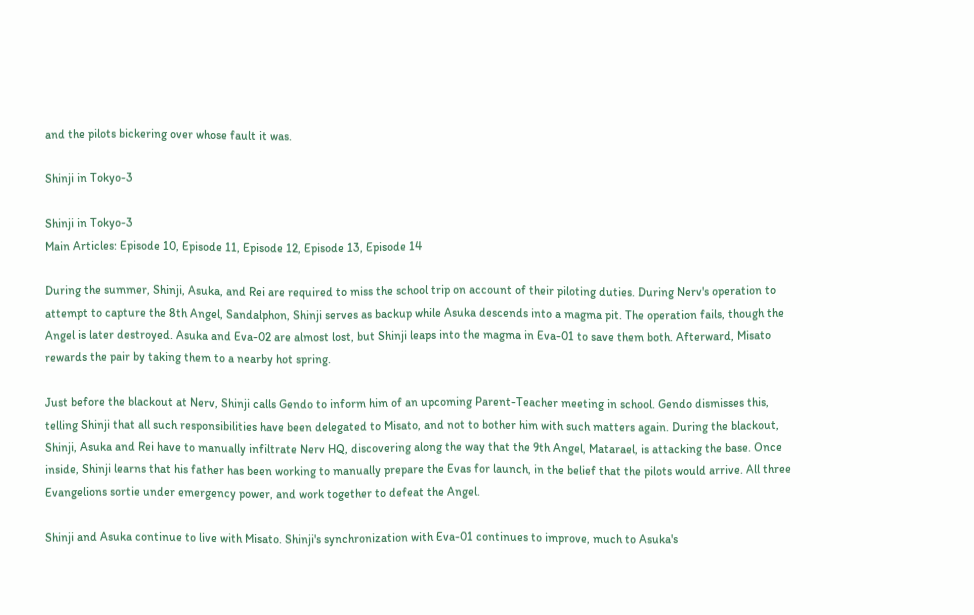and the pilots bickering over whose fault it was.

Shinji in Tokyo-3

Shinji in Tokyo-3
Main Articles: Episode 10, Episode 11, Episode 12, Episode 13, Episode 14

During the summer, Shinji, Asuka, and Rei are required to miss the school trip on account of their piloting duties. During Nerv's operation to attempt to capture the 8th Angel, Sandalphon, Shinji serves as backup while Asuka descends into a magma pit. The operation fails, though the Angel is later destroyed. Asuka and Eva-02 are almost lost, but Shinji leaps into the magma in Eva-01 to save them both. Afterward, Misato rewards the pair by taking them to a nearby hot spring.

Just before the blackout at Nerv, Shinji calls Gendo to inform him of an upcoming Parent-Teacher meeting in school. Gendo dismisses this, telling Shinji that all such responsibilities have been delegated to Misato, and not to bother him with such matters again. During the blackout, Shinji, Asuka and Rei have to manually infiltrate Nerv HQ, discovering along the way that the 9th Angel, Matarael, is attacking the base. Once inside, Shinji learns that his father has been working to manually prepare the Evas for launch, in the belief that the pilots would arrive. All three Evangelions sortie under emergency power, and work together to defeat the Angel.

Shinji and Asuka continue to live with Misato. Shinji's synchronization with Eva-01 continues to improve, much to Asuka's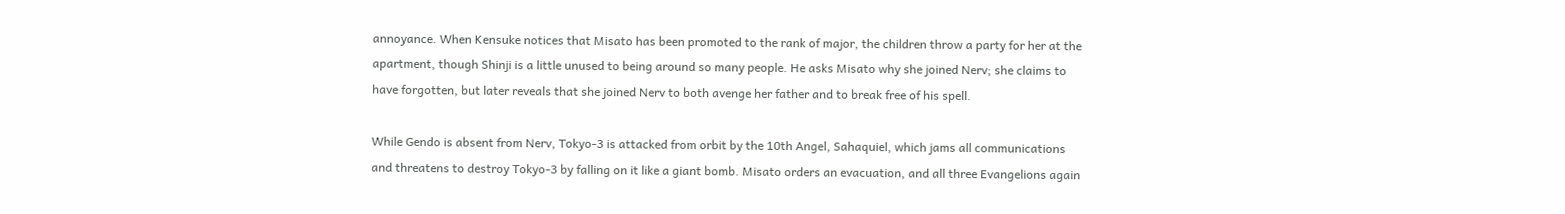annoyance. When Kensuke notices that Misato has been promoted to the rank of major, the children throw a party for her at the apartment, though Shinji is a little unused to being around so many people. He asks Misato why she joined Nerv; she claims to have forgotten, but later reveals that she joined Nerv to both avenge her father and to break free of his spell.

While Gendo is absent from Nerv, Tokyo-3 is attacked from orbit by the 10th Angel, Sahaquiel, which jams all communications and threatens to destroy Tokyo-3 by falling on it like a giant bomb. Misato orders an evacuation, and all three Evangelions again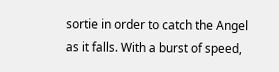sortie in order to catch the Angel as it falls. With a burst of speed,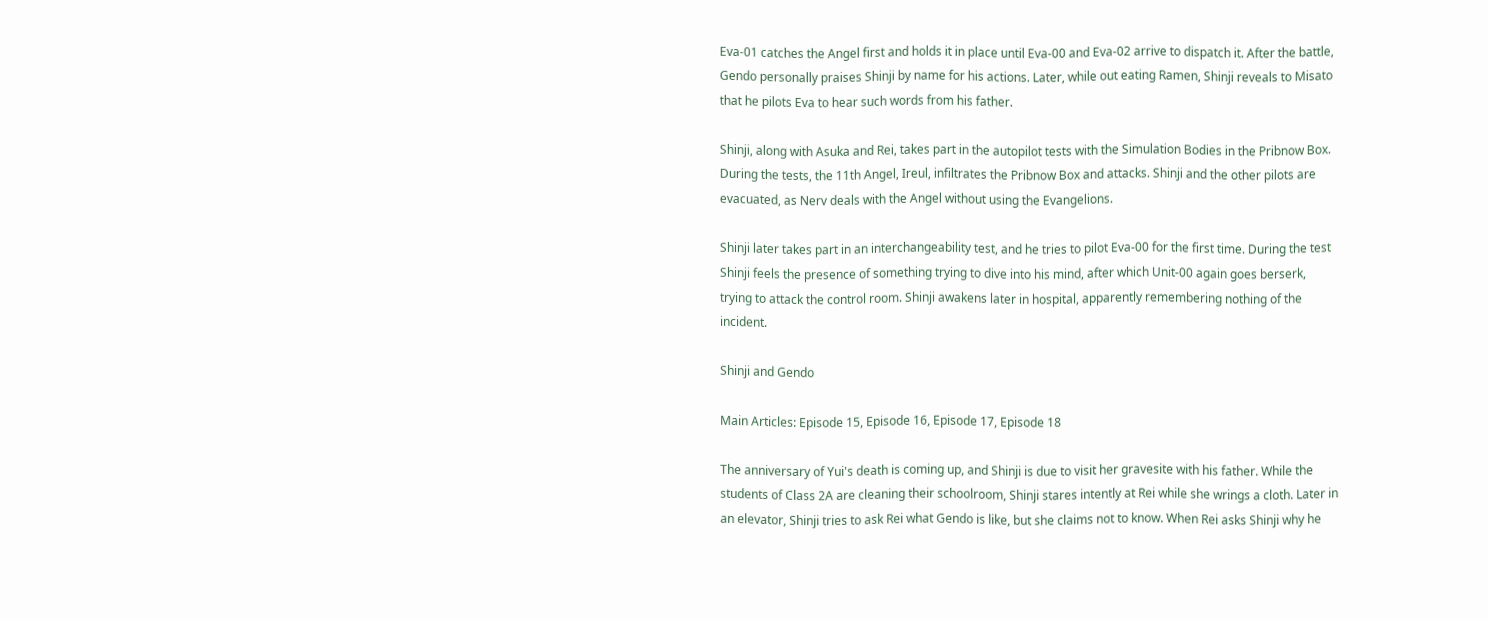Eva-01 catches the Angel first and holds it in place until Eva-00 and Eva-02 arrive to dispatch it. After the battle, Gendo personally praises Shinji by name for his actions. Later, while out eating Ramen, Shinji reveals to Misato that he pilots Eva to hear such words from his father.

Shinji, along with Asuka and Rei, takes part in the autopilot tests with the Simulation Bodies in the Pribnow Box. During the tests, the 11th Angel, Ireul, infiltrates the Pribnow Box and attacks. Shinji and the other pilots are evacuated, as Nerv deals with the Angel without using the Evangelions.

Shinji later takes part in an interchangeability test, and he tries to pilot Eva-00 for the first time. During the test Shinji feels the presence of something trying to dive into his mind, after which Unit-00 again goes berserk, trying to attack the control room. Shinji awakens later in hospital, apparently remembering nothing of the incident.

Shinji and Gendo

Main Articles: Episode 15, Episode 16, Episode 17, Episode 18

The anniversary of Yui's death is coming up, and Shinji is due to visit her gravesite with his father. While the students of Class 2A are cleaning their schoolroom, Shinji stares intently at Rei while she wrings a cloth. Later in an elevator, Shinji tries to ask Rei what Gendo is like, but she claims not to know. When Rei asks Shinji why he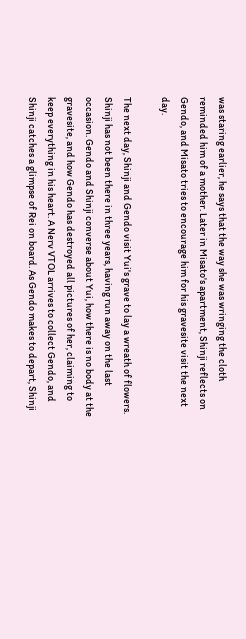was staring earlier, he says that the way she was wringing the cloth reminded him of a mother. Later in Misato's apartment, Shinji reflects on Gendo, and Misato tries to encourage him for his gravesite visit the next day.

The next day, Shinji and Gendo visit Yui's grave to lay a wreath of flowers. Shinji has not been there in three years, having run away on the last occasion. Gendo and Shinji converse about Yui, how there is no body at the gravesite, and how Gendo has destroyed all pictures of her, claiming to keep everything in his heart. A Nerv VTOL arrives to collect Gendo, and Shinji catches a glimpse of Rei on board. As Gendo makes to depart, Shinji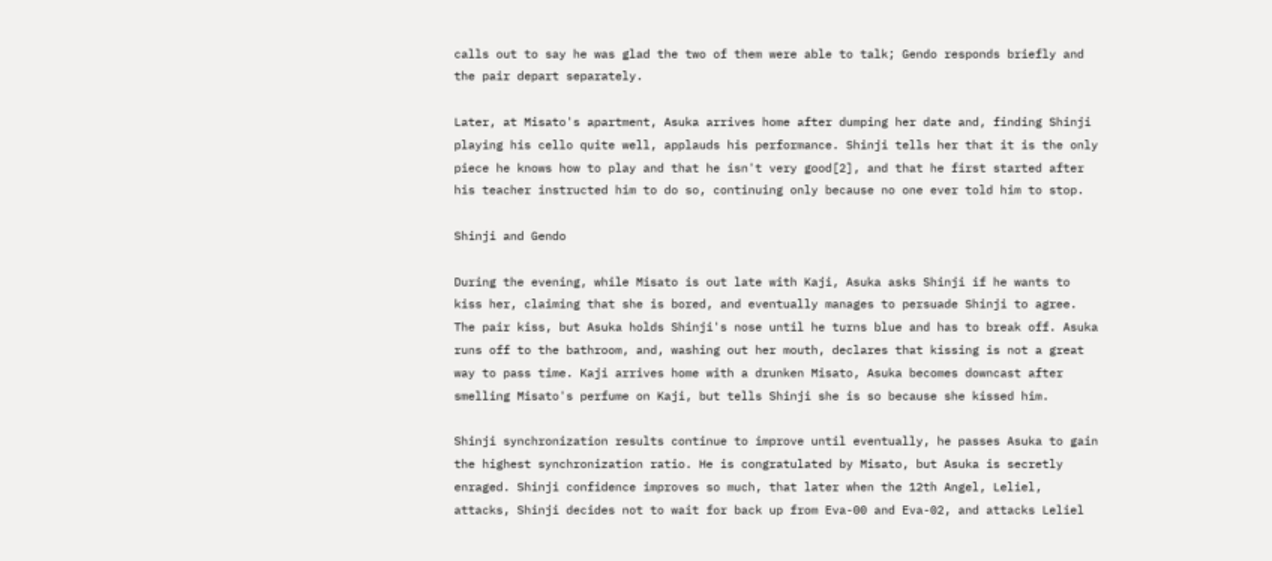calls out to say he was glad the two of them were able to talk; Gendo responds briefly and the pair depart separately.

Later, at Misato's apartment, Asuka arrives home after dumping her date and, finding Shinji playing his cello quite well, applauds his performance. Shinji tells her that it is the only piece he knows how to play and that he isn't very good[2], and that he first started after his teacher instructed him to do so, continuing only because no one ever told him to stop.

Shinji and Gendo

During the evening, while Misato is out late with Kaji, Asuka asks Shinji if he wants to kiss her, claiming that she is bored, and eventually manages to persuade Shinji to agree. The pair kiss, but Asuka holds Shinji's nose until he turns blue and has to break off. Asuka runs off to the bathroom, and, washing out her mouth, declares that kissing is not a great way to pass time. Kaji arrives home with a drunken Misato, Asuka becomes downcast after smelling Misato's perfume on Kaji, but tells Shinji she is so because she kissed him.

Shinji synchronization results continue to improve until eventually, he passes Asuka to gain the highest synchronization ratio. He is congratulated by Misato, but Asuka is secretly enraged. Shinji confidence improves so much, that later when the 12th Angel, Leliel, attacks, Shinji decides not to wait for back up from Eva-00 and Eva-02, and attacks Leliel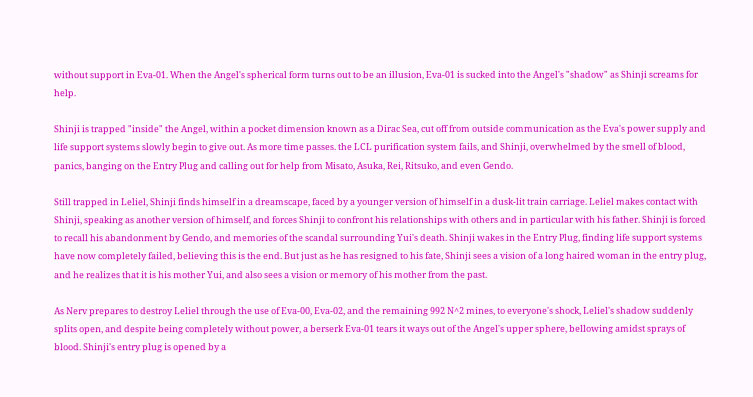without support in Eva-01. When the Angel's spherical form turns out to be an illusion, Eva-01 is sucked into the Angel's "shadow" as Shinji screams for help.

Shinji is trapped "inside" the Angel, within a pocket dimension known as a Dirac Sea, cut off from outside communication as the Eva's power supply and life support systems slowly begin to give out. As more time passes. the LCL purification system fails, and Shinji, overwhelmed by the smell of blood, panics, banging on the Entry Plug and calling out for help from Misato, Asuka, Rei, Ritsuko, and even Gendo.

Still trapped in Leliel, Shinji finds himself in a dreamscape, faced by a younger version of himself in a dusk-lit train carriage. Leliel makes contact with Shinji, speaking as another version of himself, and forces Shinji to confront his relationships with others and in particular with his father. Shinji is forced to recall his abandonment by Gendo, and memories of the scandal surrounding Yui's death. Shinji wakes in the Entry Plug, finding life support systems have now completely failed, believing this is the end. But just as he has resigned to his fate, Shinji sees a vision of a long haired woman in the entry plug, and he realizes that it is his mother Yui, and also sees a vision or memory of his mother from the past.

As Nerv prepares to destroy Leliel through the use of Eva-00, Eva-02, and the remaining 992 N^2 mines, to everyone's shock, Leliel's shadow suddenly splits open, and despite being completely without power, a berserk Eva-01 tears it ways out of the Angel's upper sphere, bellowing amidst sprays of blood. Shinji's entry plug is opened by a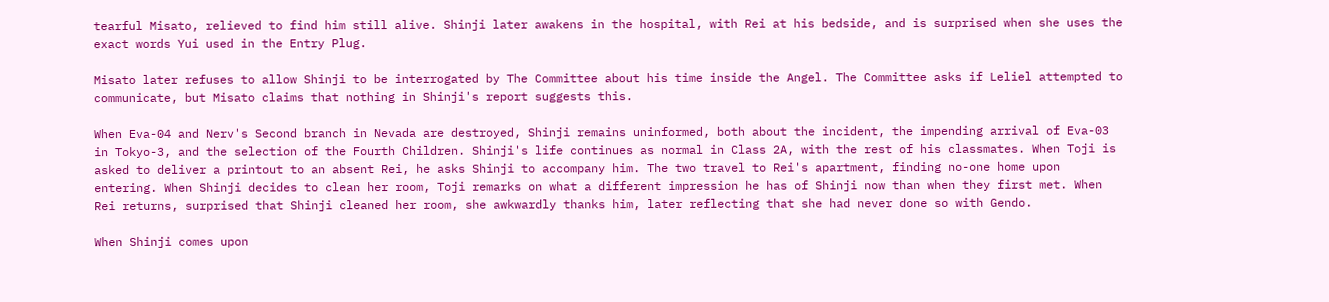tearful Misato, relieved to find him still alive. Shinji later awakens in the hospital, with Rei at his bedside, and is surprised when she uses the exact words Yui used in the Entry Plug.

Misato later refuses to allow Shinji to be interrogated by The Committee about his time inside the Angel. The Committee asks if Leliel attempted to communicate, but Misato claims that nothing in Shinji's report suggests this.

When Eva-04 and Nerv's Second branch in Nevada are destroyed, Shinji remains uninformed, both about the incident, the impending arrival of Eva-03 in Tokyo-3, and the selection of the Fourth Children. Shinji's life continues as normal in Class 2A, with the rest of his classmates. When Toji is asked to deliver a printout to an absent Rei, he asks Shinji to accompany him. The two travel to Rei's apartment, finding no-one home upon entering. When Shinji decides to clean her room, Toji remarks on what a different impression he has of Shinji now than when they first met. When Rei returns, surprised that Shinji cleaned her room, she awkwardly thanks him, later reflecting that she had never done so with Gendo.

When Shinji comes upon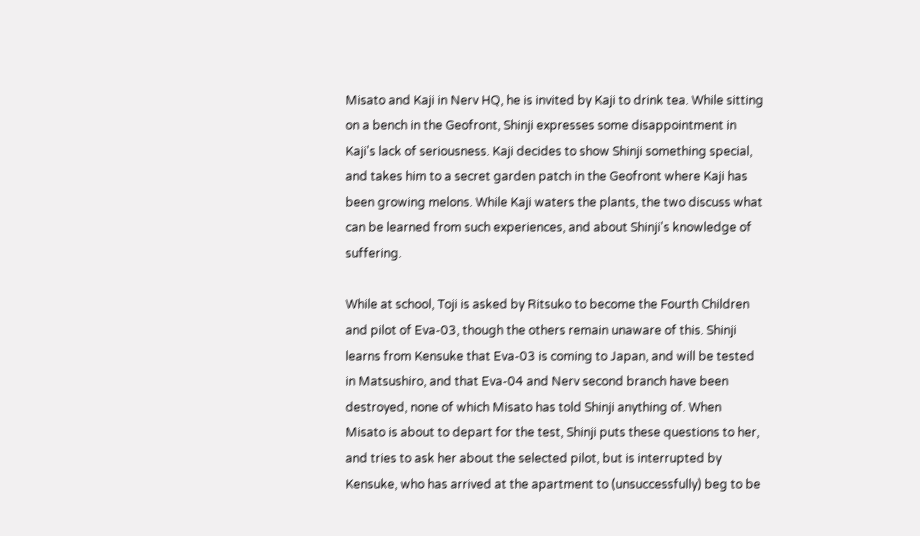Misato and Kaji in Nerv HQ, he is invited by Kaji to drink tea. While sitting on a bench in the Geofront, Shinji expresses some disappointment in Kaji's lack of seriousness. Kaji decides to show Shinji something special, and takes him to a secret garden patch in the Geofront where Kaji has been growing melons. While Kaji waters the plants, the two discuss what can be learned from such experiences, and about Shinji's knowledge of suffering.

While at school, Toji is asked by Ritsuko to become the Fourth Children and pilot of Eva-03, though the others remain unaware of this. Shinji learns from Kensuke that Eva-03 is coming to Japan, and will be tested in Matsushiro, and that Eva-04 and Nerv second branch have been destroyed, none of which Misato has told Shinji anything of. When Misato is about to depart for the test, Shinji puts these questions to her, and tries to ask her about the selected pilot, but is interrupted by Kensuke, who has arrived at the apartment to (unsuccessfully) beg to be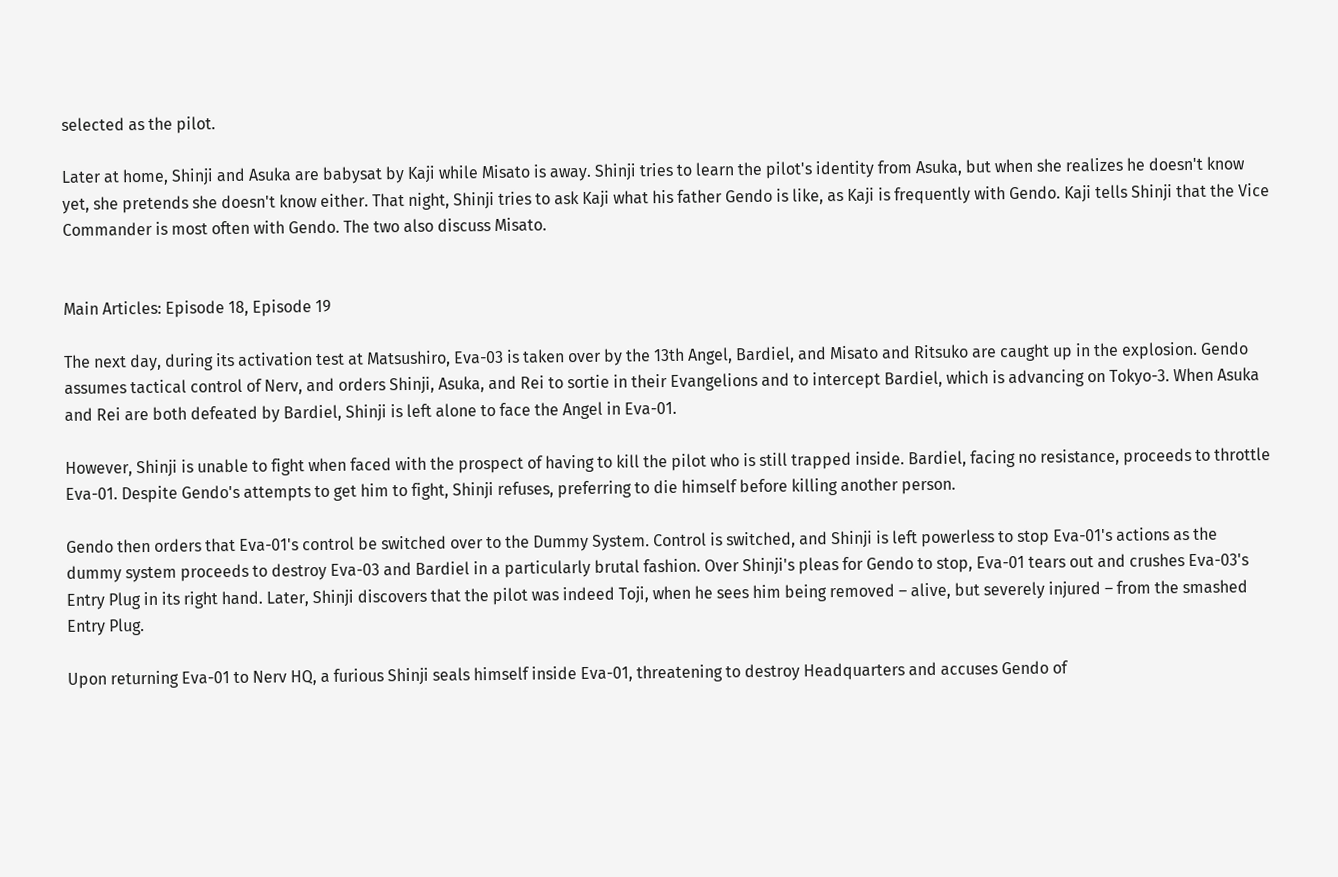selected as the pilot.

Later at home, Shinji and Asuka are babysat by Kaji while Misato is away. Shinji tries to learn the pilot's identity from Asuka, but when she realizes he doesn't know yet, she pretends she doesn't know either. That night, Shinji tries to ask Kaji what his father Gendo is like, as Kaji is frequently with Gendo. Kaji tells Shinji that the Vice Commander is most often with Gendo. The two also discuss Misato.


Main Articles: Episode 18, Episode 19

The next day, during its activation test at Matsushiro, Eva-03 is taken over by the 13th Angel, Bardiel, and Misato and Ritsuko are caught up in the explosion. Gendo assumes tactical control of Nerv, and orders Shinji, Asuka, and Rei to sortie in their Evangelions and to intercept Bardiel, which is advancing on Tokyo-3. When Asuka and Rei are both defeated by Bardiel, Shinji is left alone to face the Angel in Eva-01.

However, Shinji is unable to fight when faced with the prospect of having to kill the pilot who is still trapped inside. Bardiel, facing no resistance, proceeds to throttle Eva-01. Despite Gendo's attempts to get him to fight, Shinji refuses, preferring to die himself before killing another person.

Gendo then orders that Eva-01's control be switched over to the Dummy System. Control is switched, and Shinji is left powerless to stop Eva-01's actions as the dummy system proceeds to destroy Eva-03 and Bardiel in a particularly brutal fashion. Over Shinji's pleas for Gendo to stop, Eva-01 tears out and crushes Eva-03's Entry Plug in its right hand. Later, Shinji discovers that the pilot was indeed Toji, when he sees him being removed – alive, but severely injured – from the smashed Entry Plug.

Upon returning Eva-01 to Nerv HQ, a furious Shinji seals himself inside Eva-01, threatening to destroy Headquarters and accuses Gendo of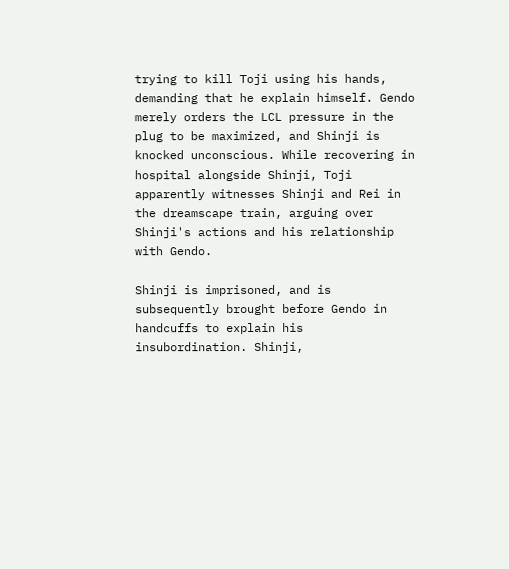trying to kill Toji using his hands, demanding that he explain himself. Gendo merely orders the LCL pressure in the plug to be maximized, and Shinji is knocked unconscious. While recovering in hospital alongside Shinji, Toji apparently witnesses Shinji and Rei in the dreamscape train, arguing over Shinji's actions and his relationship with Gendo.

Shinji is imprisoned, and is subsequently brought before Gendo in handcuffs to explain his insubordination. Shinji,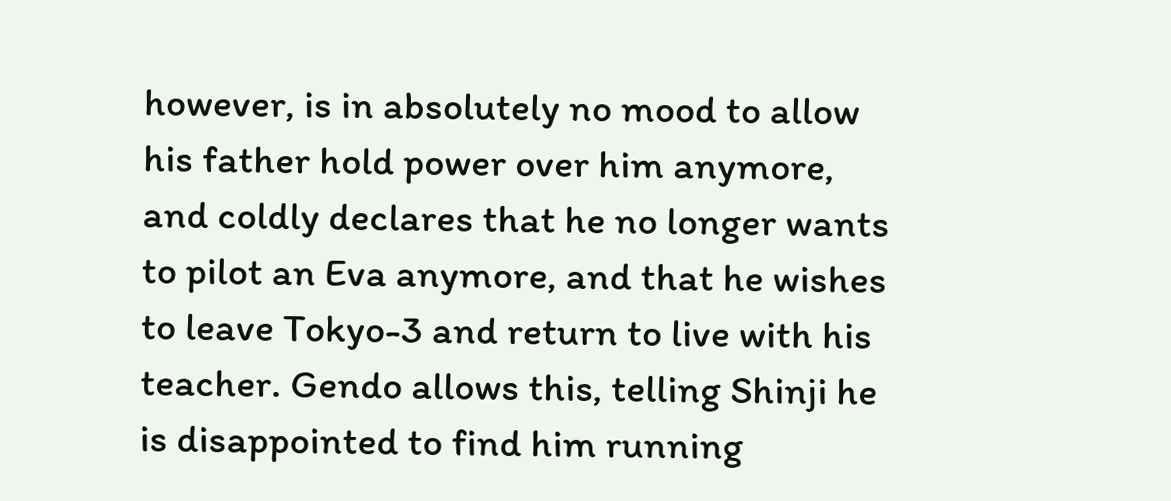however, is in absolutely no mood to allow his father hold power over him anymore, and coldly declares that he no longer wants to pilot an Eva anymore, and that he wishes to leave Tokyo-3 and return to live with his teacher. Gendo allows this, telling Shinji he is disappointed to find him running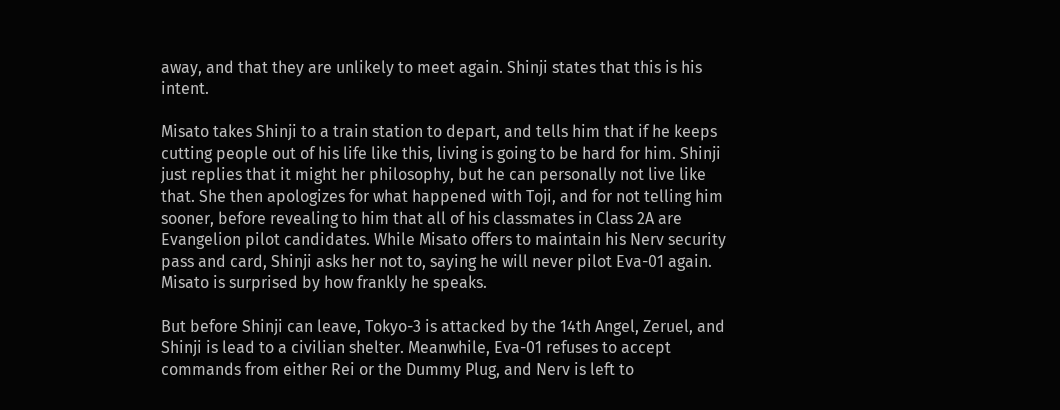away, and that they are unlikely to meet again. Shinji states that this is his intent.

Misato takes Shinji to a train station to depart, and tells him that if he keeps cutting people out of his life like this, living is going to be hard for him. Shinji just replies that it might her philosophy, but he can personally not live like that. She then apologizes for what happened with Toji, and for not telling him sooner, before revealing to him that all of his classmates in Class 2A are Evangelion pilot candidates. While Misato offers to maintain his Nerv security pass and card, Shinji asks her not to, saying he will never pilot Eva-01 again. Misato is surprised by how frankly he speaks.

But before Shinji can leave, Tokyo-3 is attacked by the 14th Angel, Zeruel, and Shinji is lead to a civilian shelter. Meanwhile, Eva-01 refuses to accept commands from either Rei or the Dummy Plug, and Nerv is left to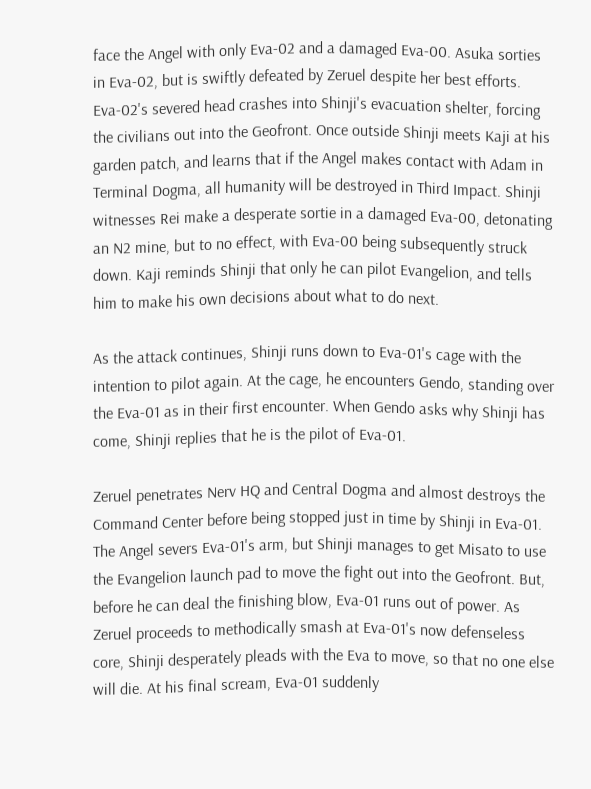face the Angel with only Eva-02 and a damaged Eva-00. Asuka sorties in Eva-02, but is swiftly defeated by Zeruel despite her best efforts. Eva-02's severed head crashes into Shinji's evacuation shelter, forcing the civilians out into the Geofront. Once outside Shinji meets Kaji at his garden patch, and learns that if the Angel makes contact with Adam in Terminal Dogma, all humanity will be destroyed in Third Impact. Shinji witnesses Rei make a desperate sortie in a damaged Eva-00, detonating an N2 mine, but to no effect, with Eva-00 being subsequently struck down. Kaji reminds Shinji that only he can pilot Evangelion, and tells him to make his own decisions about what to do next.

As the attack continues, Shinji runs down to Eva-01's cage with the intention to pilot again. At the cage, he encounters Gendo, standing over the Eva-01 as in their first encounter. When Gendo asks why Shinji has come, Shinji replies that he is the pilot of Eva-01.

Zeruel penetrates Nerv HQ and Central Dogma and almost destroys the Command Center before being stopped just in time by Shinji in Eva-01. The Angel severs Eva-01's arm, but Shinji manages to get Misato to use the Evangelion launch pad to move the fight out into the Geofront. But, before he can deal the finishing blow, Eva-01 runs out of power. As Zeruel proceeds to methodically smash at Eva-01's now defenseless core, Shinji desperately pleads with the Eva to move, so that no one else will die. At his final scream, Eva-01 suddenly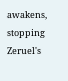awakens, stopping Zeruel's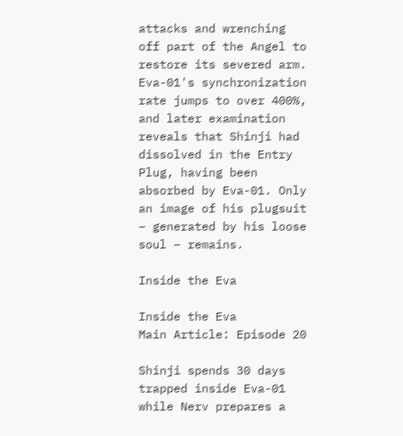attacks and wrenching off part of the Angel to restore its severed arm. Eva-01's synchronization rate jumps to over 400%, and later examination reveals that Shinji had dissolved in the Entry Plug, having been absorbed by Eva-01. Only an image of his plugsuit – generated by his loose soul – remains.

Inside the Eva

Inside the Eva
Main Article: Episode 20

Shinji spends 30 days trapped inside Eva-01 while Nerv prepares a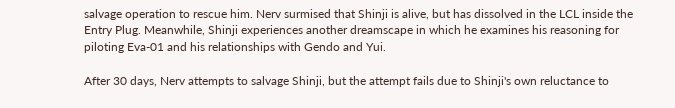salvage operation to rescue him. Nerv surmised that Shinji is alive, but has dissolved in the LCL inside the Entry Plug. Meanwhile, Shinji experiences another dreamscape in which he examines his reasoning for piloting Eva-01 and his relationships with Gendo and Yui.

After 30 days, Nerv attempts to salvage Shinji, but the attempt fails due to Shinji's own reluctance to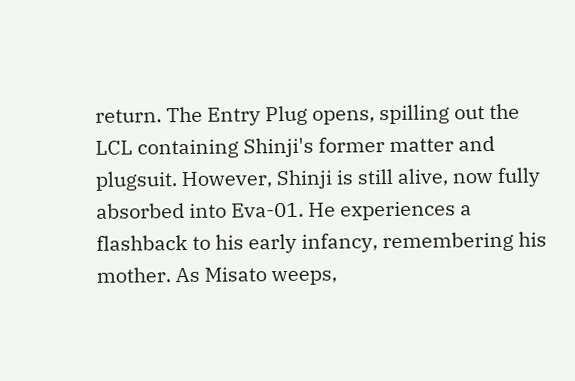return. The Entry Plug opens, spilling out the LCL containing Shinji's former matter and plugsuit. However, Shinji is still alive, now fully absorbed into Eva-01. He experiences a flashback to his early infancy, remembering his mother. As Misato weeps,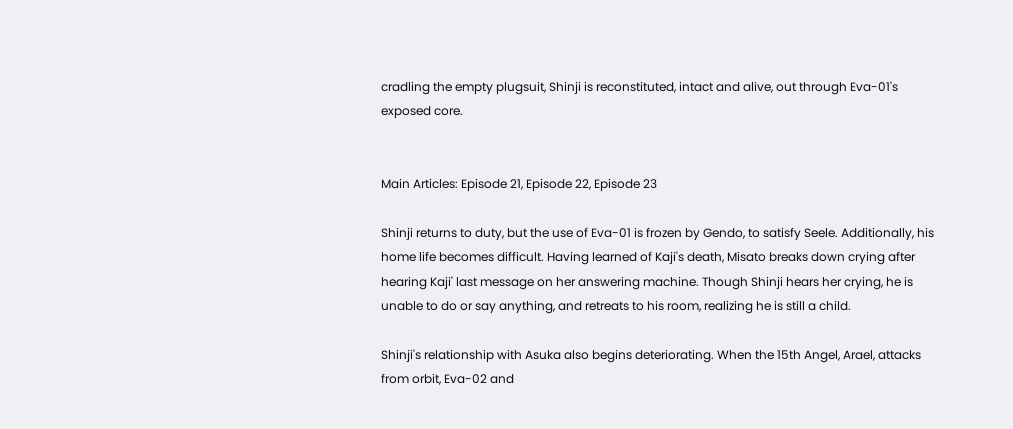cradling the empty plugsuit, Shinji is reconstituted, intact and alive, out through Eva-01's exposed core.


Main Articles: Episode 21, Episode 22, Episode 23

Shinji returns to duty, but the use of Eva-01 is frozen by Gendo, to satisfy Seele. Additionally, his home life becomes difficult. Having learned of Kaji's death, Misato breaks down crying after hearing Kaji' last message on her answering machine. Though Shinji hears her crying, he is unable to do or say anything, and retreats to his room, realizing he is still a child.

Shinji's relationship with Asuka also begins deteriorating. When the 15th Angel, Arael, attacks from orbit, Eva-02 and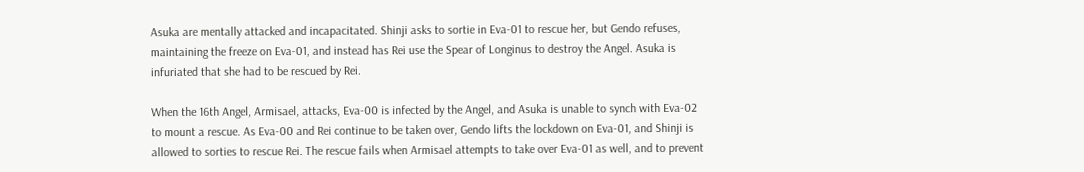Asuka are mentally attacked and incapacitated. Shinji asks to sortie in Eva-01 to rescue her, but Gendo refuses, maintaining the freeze on Eva-01, and instead has Rei use the Spear of Longinus to destroy the Angel. Asuka is infuriated that she had to be rescued by Rei.

When the 16th Angel, Armisael, attacks, Eva-00 is infected by the Angel, and Asuka is unable to synch with Eva-02 to mount a rescue. As Eva-00 and Rei continue to be taken over, Gendo lifts the lockdown on Eva-01, and Shinji is allowed to sorties to rescue Rei. The rescue fails when Armisael attempts to take over Eva-01 as well, and to prevent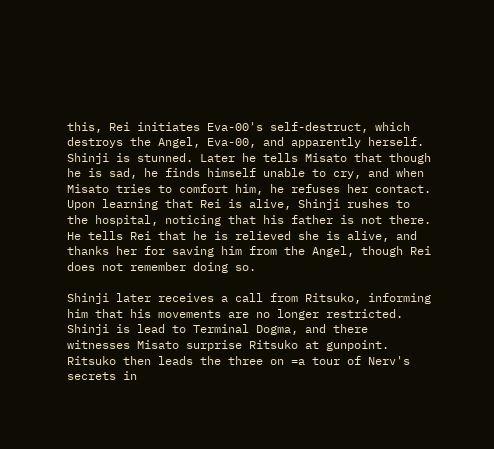this, Rei initiates Eva-00's self-destruct, which destroys the Angel, Eva-00, and apparently herself. Shinji is stunned. Later he tells Misato that though he is sad, he finds himself unable to cry, and when Misato tries to comfort him, he refuses her contact. Upon learning that Rei is alive, Shinji rushes to the hospital, noticing that his father is not there. He tells Rei that he is relieved she is alive, and thanks her for saving him from the Angel, though Rei does not remember doing so.

Shinji later receives a call from Ritsuko, informing him that his movements are no longer restricted. Shinji is lead to Terminal Dogma, and there witnesses Misato surprise Ritsuko at gunpoint. Ritsuko then leads the three on =a tour of Nerv's secrets in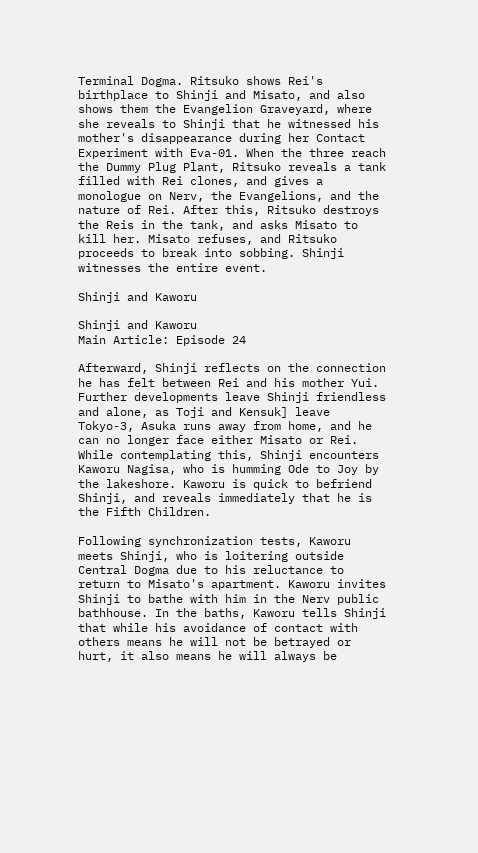Terminal Dogma. Ritsuko shows Rei's birthplace to Shinji and Misato, and also shows them the Evangelion Graveyard, where she reveals to Shinji that he witnessed his mother's disappearance during her Contact Experiment with Eva-01. When the three reach the Dummy Plug Plant, Ritsuko reveals a tank filled with Rei clones, and gives a monologue on Nerv, the Evangelions, and the nature of Rei. After this, Ritsuko destroys the Reis in the tank, and asks Misato to kill her. Misato refuses, and Ritsuko proceeds to break into sobbing. Shinji witnesses the entire event.

Shinji and Kaworu

Shinji and Kaworu
Main Article: Episode 24

Afterward, Shinji reflects on the connection he has felt between Rei and his mother Yui. Further developments leave Shinji friendless and alone, as Toji and Kensuk] leave Tokyo-3, Asuka runs away from home, and he can no longer face either Misato or Rei. While contemplating this, Shinji encounters Kaworu Nagisa, who is humming Ode to Joy by the lakeshore. Kaworu is quick to befriend Shinji, and reveals immediately that he is the Fifth Children.

Following synchronization tests, Kaworu meets Shinji, who is loitering outside Central Dogma due to his reluctance to return to Misato's apartment. Kaworu invites Shinji to bathe with him in the Nerv public bathhouse. In the baths, Kaworu tells Shinji that while his avoidance of contact with others means he will not be betrayed or hurt, it also means he will always be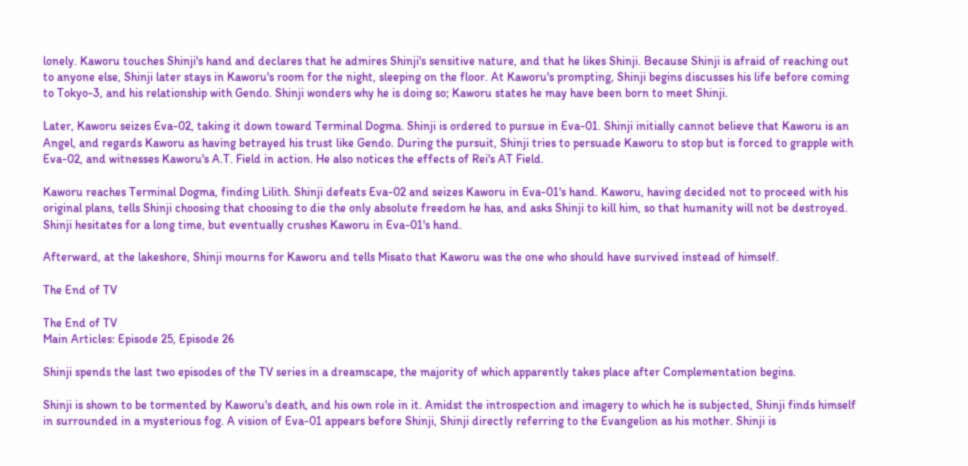lonely. Kaworu touches Shinji's hand and declares that he admires Shinji's sensitive nature, and that he likes Shinji. Because Shinji is afraid of reaching out to anyone else, Shinji later stays in Kaworu's room for the night, sleeping on the floor. At Kaworu's prompting, Shinji begins discusses his life before coming to Tokyo-3, and his relationship with Gendo. Shinji wonders why he is doing so; Kaworu states he may have been born to meet Shinji.

Later, Kaworu seizes Eva-02, taking it down toward Terminal Dogma. Shinji is ordered to pursue in Eva-01. Shinji initially cannot believe that Kaworu is an Angel, and regards Kaworu as having betrayed his trust like Gendo. During the pursuit, Shinji tries to persuade Kaworu to stop but is forced to grapple with Eva-02, and witnesses Kaworu's A.T. Field in action. He also notices the effects of Rei's AT Field.

Kaworu reaches Terminal Dogma, finding Lilith. Shinji defeats Eva-02 and seizes Kaworu in Eva-01's hand. Kaworu, having decided not to proceed with his original plans, tells Shinji choosing that choosing to die the only absolute freedom he has, and asks Shinji to kill him, so that humanity will not be destroyed. Shinji hesitates for a long time, but eventually crushes Kaworu in Eva-01's hand.

Afterward, at the lakeshore, Shinji mourns for Kaworu and tells Misato that Kaworu was the one who should have survived instead of himself.

The End of TV

The End of TV
Main Articles: Episode 25, Episode 26

Shinji spends the last two episodes of the TV series in a dreamscape, the majority of which apparently takes place after Complementation begins.

Shinji is shown to be tormented by Kaworu's death, and his own role in it. Amidst the introspection and imagery to which he is subjected, Shinji finds himself in surrounded in a mysterious fog. A vision of Eva-01 appears before Shinji, Shinji directly referring to the Evangelion as his mother. Shinji is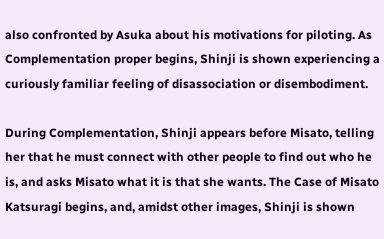also confronted by Asuka about his motivations for piloting. As Complementation proper begins, Shinji is shown experiencing a curiously familiar feeling of disassociation or disembodiment.

During Complementation, Shinji appears before Misato, telling her that he must connect with other people to find out who he is, and asks Misato what it is that she wants. The Case of Misato Katsuragi begins, and, amidst other images, Shinji is shown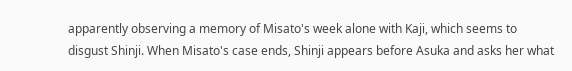apparently observing a memory of Misato's week alone with Kaji, which seems to disgust Shinji. When Misato's case ends, Shinji appears before Asuka and asks her what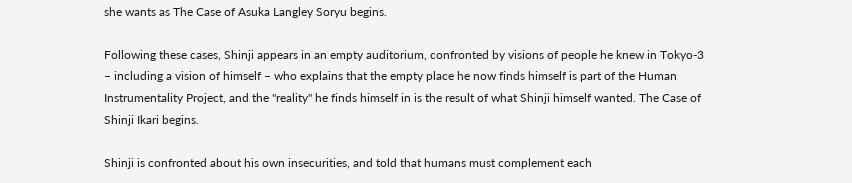she wants as The Case of Asuka Langley Soryu begins.

Following these cases, Shinji appears in an empty auditorium, confronted by visions of people he knew in Tokyo-3 – including a vision of himself – who explains that the empty place he now finds himself is part of the Human Instrumentality Project, and the "reality" he finds himself in is the result of what Shinji himself wanted. The Case of Shinji Ikari begins.

Shinji is confronted about his own insecurities, and told that humans must complement each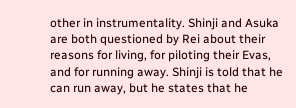other in instrumentality. Shinji and Asuka are both questioned by Rei about their reasons for living, for piloting their Evas, and for running away. Shinji is told that he can run away, but he states that he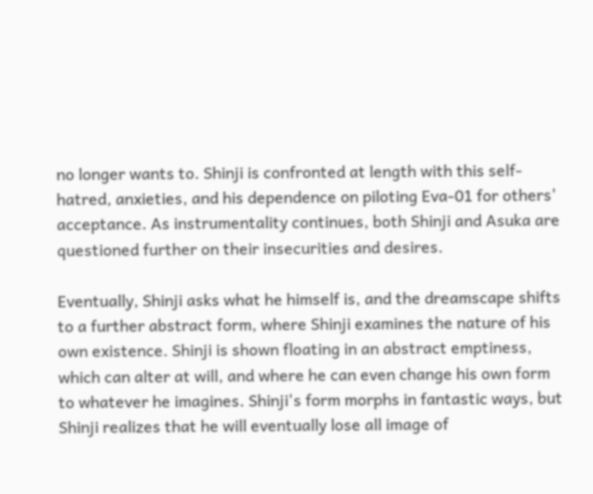no longer wants to. Shinji is confronted at length with this self-hatred, anxieties, and his dependence on piloting Eva-01 for others' acceptance. As instrumentality continues, both Shinji and Asuka are questioned further on their insecurities and desires.

Eventually, Shinji asks what he himself is, and the dreamscape shifts to a further abstract form, where Shinji examines the nature of his own existence. Shinji is shown floating in an abstract emptiness, which can alter at will, and where he can even change his own form to whatever he imagines. Shinji's form morphs in fantastic ways, but Shinji realizes that he will eventually lose all image of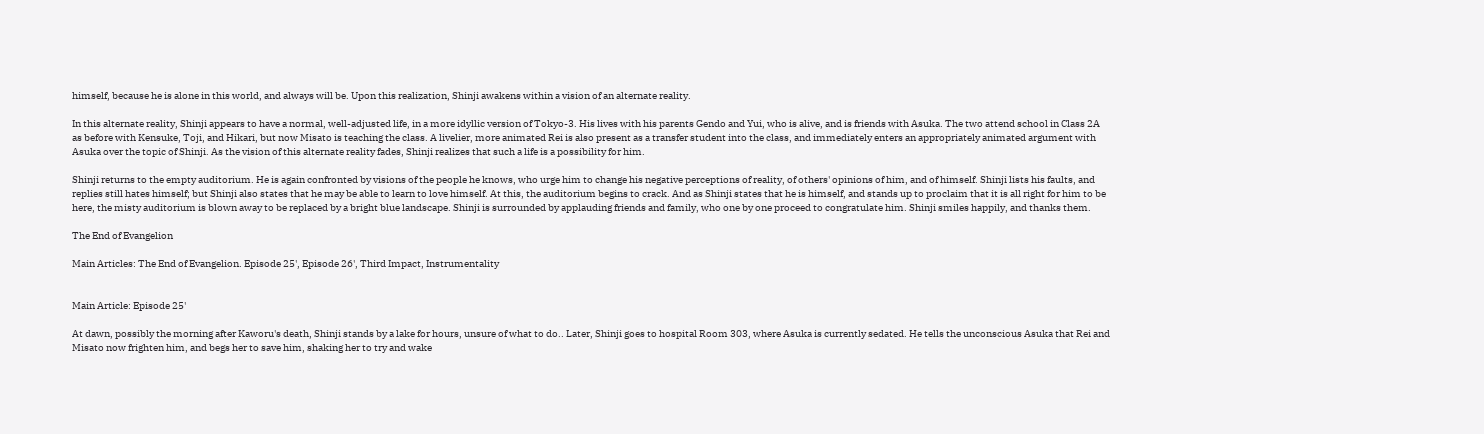himself, because he is alone in this world, and always will be. Upon this realization, Shinji awakens within a vision of an alternate reality.

In this alternate reality, Shinji appears to have a normal, well-adjusted life, in a more idyllic version of Tokyo-3. His lives with his parents Gendo and Yui, who is alive, and is friends with Asuka. The two attend school in Class 2A as before with Kensuke, Toji, and Hikari, but now Misato is teaching the class. A livelier, more animated Rei is also present as a transfer student into the class, and immediately enters an appropriately animated argument with Asuka over the topic of Shinji. As the vision of this alternate reality fades, Shinji realizes that such a life is a possibility for him.

Shinji returns to the empty auditorium. He is again confronted by visions of the people he knows, who urge him to change his negative perceptions of reality, of others' opinions of him, and of himself. Shinji lists his faults, and replies still hates himself; but Shinji also states that he may be able to learn to love himself. At this, the auditorium begins to crack. And as Shinji states that he is himself, and stands up to proclaim that it is all right for him to be here, the misty auditorium is blown away to be replaced by a bright blue landscape. Shinji is surrounded by applauding friends and family, who one by one proceed to congratulate him. Shinji smiles happily, and thanks them.

The End of Evangelion

Main Articles: The End of Evangelion. Episode 25', Episode 26', Third Impact, Instrumentality


Main Article: Episode 25'

At dawn, possibly the morning after Kaworu's death, Shinji stands by a lake for hours, unsure of what to do.. Later, Shinji goes to hospital Room 303, where Asuka is currently sedated. He tells the unconscious Asuka that Rei and Misato now frighten him, and begs her to save him, shaking her to try and wake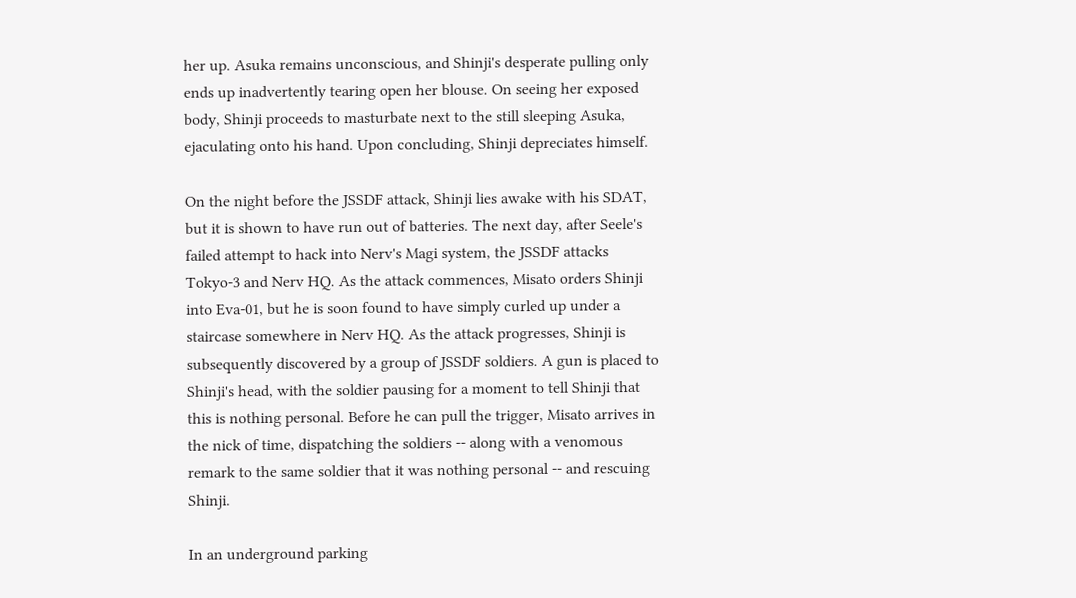her up. Asuka remains unconscious, and Shinji's desperate pulling only ends up inadvertently tearing open her blouse. On seeing her exposed body, Shinji proceeds to masturbate next to the still sleeping Asuka, ejaculating onto his hand. Upon concluding, Shinji depreciates himself.

On the night before the JSSDF attack, Shinji lies awake with his SDAT, but it is shown to have run out of batteries. The next day, after Seele's failed attempt to hack into Nerv's Magi system, the JSSDF attacks Tokyo-3 and Nerv HQ. As the attack commences, Misato orders Shinji into Eva-01, but he is soon found to have simply curled up under a staircase somewhere in Nerv HQ. As the attack progresses, Shinji is subsequently discovered by a group of JSSDF soldiers. A gun is placed to Shinji's head, with the soldier pausing for a moment to tell Shinji that this is nothing personal. Before he can pull the trigger, Misato arrives in the nick of time, dispatching the soldiers -- along with a venomous remark to the same soldier that it was nothing personal -- and rescuing Shinji.

In an underground parking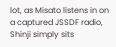lot, as Misato listens in on a captured JSSDF radio, Shinji simply sits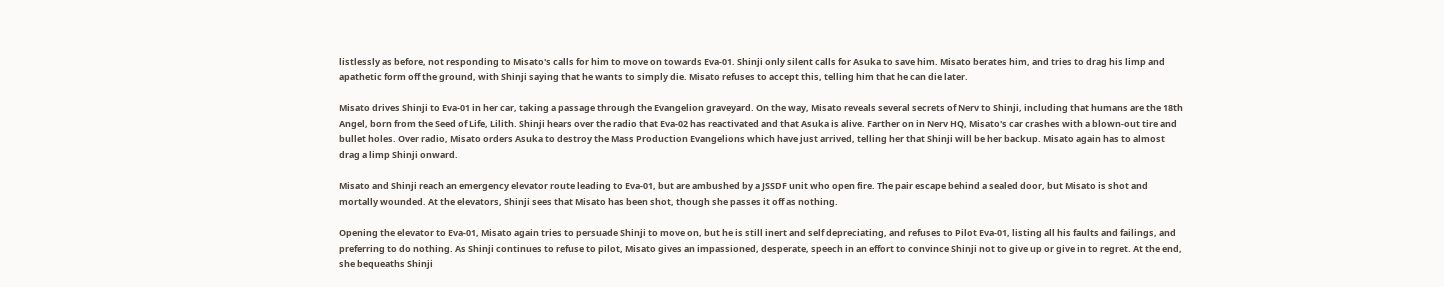listlessly as before, not responding to Misato's calls for him to move on towards Eva-01. Shinji only silent calls for Asuka to save him. Misato berates him, and tries to drag his limp and apathetic form off the ground, with Shinji saying that he wants to simply die. Misato refuses to accept this, telling him that he can die later.

Misato drives Shinji to Eva-01 in her car, taking a passage through the Evangelion graveyard. On the way, Misato reveals several secrets of Nerv to Shinji, including that humans are the 18th Angel, born from the Seed of Life, Lilith. Shinji hears over the radio that Eva-02 has reactivated and that Asuka is alive. Farther on in Nerv HQ, Misato's car crashes with a blown-out tire and bullet holes. Over radio, Misato orders Asuka to destroy the Mass Production Evangelions which have just arrived, telling her that Shinji will be her backup. Misato again has to almost drag a limp Shinji onward.

Misato and Shinji reach an emergency elevator route leading to Eva-01, but are ambushed by a JSSDF unit who open fire. The pair escape behind a sealed door, but Misato is shot and mortally wounded. At the elevators, Shinji sees that Misato has been shot, though she passes it off as nothing.

Opening the elevator to Eva-01, Misato again tries to persuade Shinji to move on, but he is still inert and self depreciating, and refuses to Pilot Eva-01, listing all his faults and failings, and preferring to do nothing. As Shinji continues to refuse to pilot, Misato gives an impassioned, desperate, speech in an effort to convince Shinji not to give up or give in to regret. At the end, she bequeaths Shinji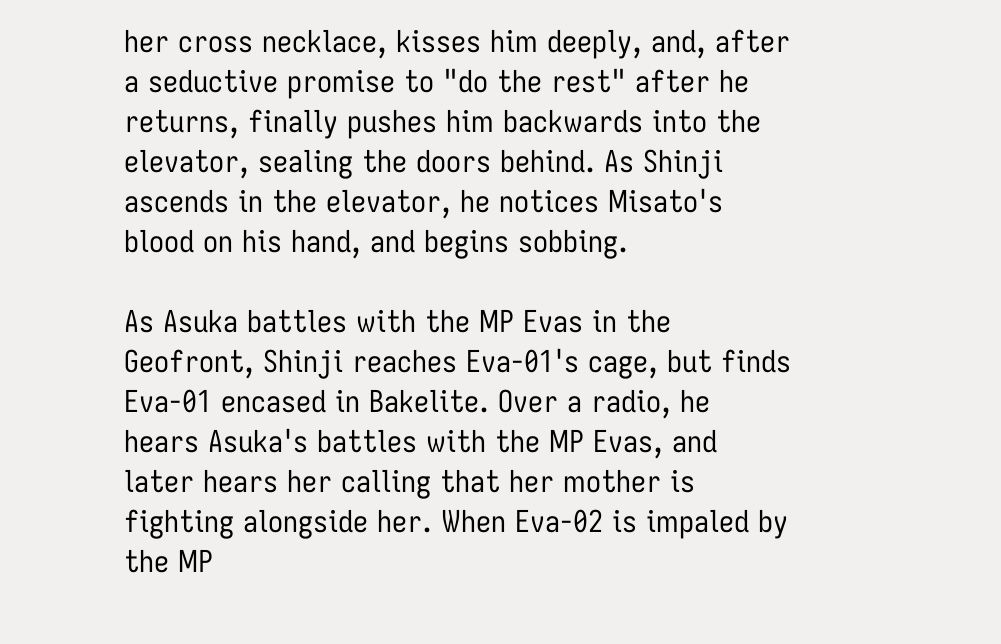her cross necklace, kisses him deeply, and, after a seductive promise to "do the rest" after he returns, finally pushes him backwards into the elevator, sealing the doors behind. As Shinji ascends in the elevator, he notices Misato's blood on his hand, and begins sobbing.

As Asuka battles with the MP Evas in the Geofront, Shinji reaches Eva-01's cage, but finds Eva-01 encased in Bakelite. Over a radio, he hears Asuka's battles with the MP Evas, and later hears her calling that her mother is fighting alongside her. When Eva-02 is impaled by the MP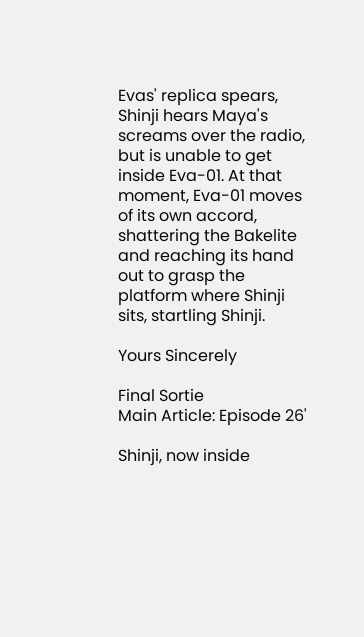Evas' replica spears, Shinji hears Maya's screams over the radio, but is unable to get inside Eva-01. At that moment, Eva-01 moves of its own accord, shattering the Bakelite and reaching its hand out to grasp the platform where Shinji sits, startling Shinji.

Yours Sincerely

Final Sortie
Main Article: Episode 26'

Shinji, now inside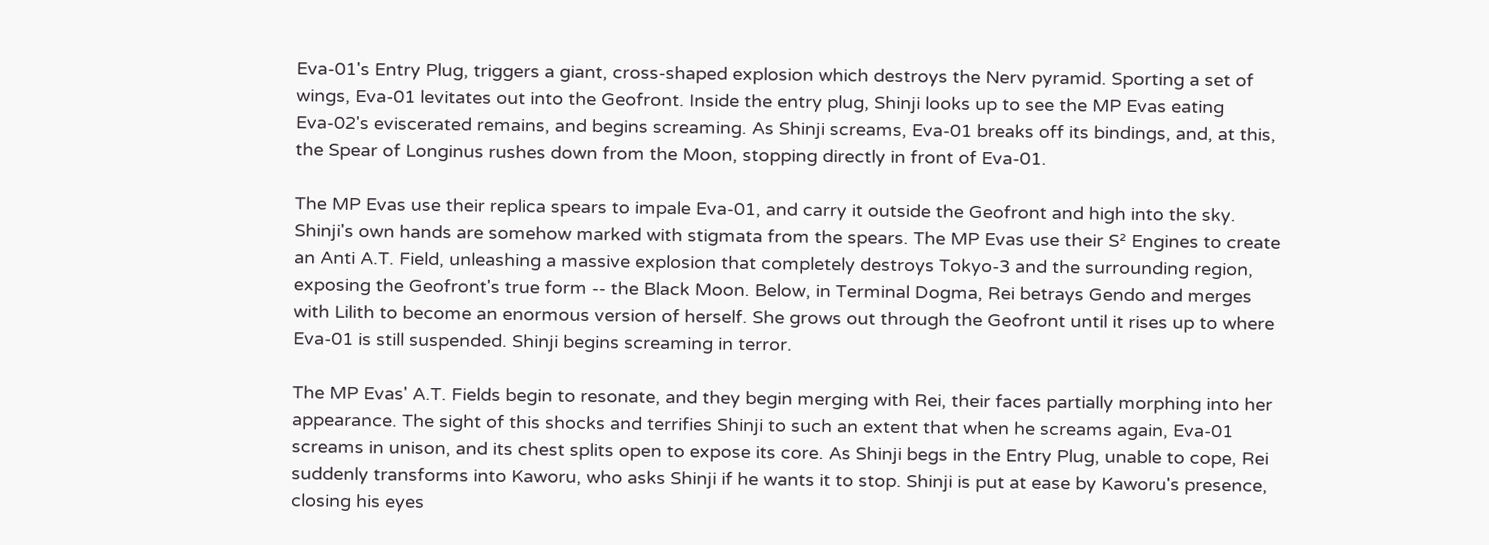Eva-01's Entry Plug, triggers a giant, cross-shaped explosion which destroys the Nerv pyramid. Sporting a set of wings, Eva-01 levitates out into the Geofront. Inside the entry plug, Shinji looks up to see the MP Evas eating Eva-02's eviscerated remains, and begins screaming. As Shinji screams, Eva-01 breaks off its bindings, and, at this, the Spear of Longinus rushes down from the Moon, stopping directly in front of Eva-01.

The MP Evas use their replica spears to impale Eva-01, and carry it outside the Geofront and high into the sky. Shinji's own hands are somehow marked with stigmata from the spears. The MP Evas use their S² Engines to create an Anti A.T. Field, unleashing a massive explosion that completely destroys Tokyo-3 and the surrounding region, exposing the Geofront's true form -- the Black Moon. Below, in Terminal Dogma, Rei betrays Gendo and merges with Lilith to become an enormous version of herself. She grows out through the Geofront until it rises up to where Eva-01 is still suspended. Shinji begins screaming in terror.

The MP Evas' A.T. Fields begin to resonate, and they begin merging with Rei, their faces partially morphing into her appearance. The sight of this shocks and terrifies Shinji to such an extent that when he screams again, Eva-01 screams in unison, and its chest splits open to expose its core. As Shinji begs in the Entry Plug, unable to cope, Rei suddenly transforms into Kaworu, who asks Shinji if he wants it to stop. Shinji is put at ease by Kaworu's presence, closing his eyes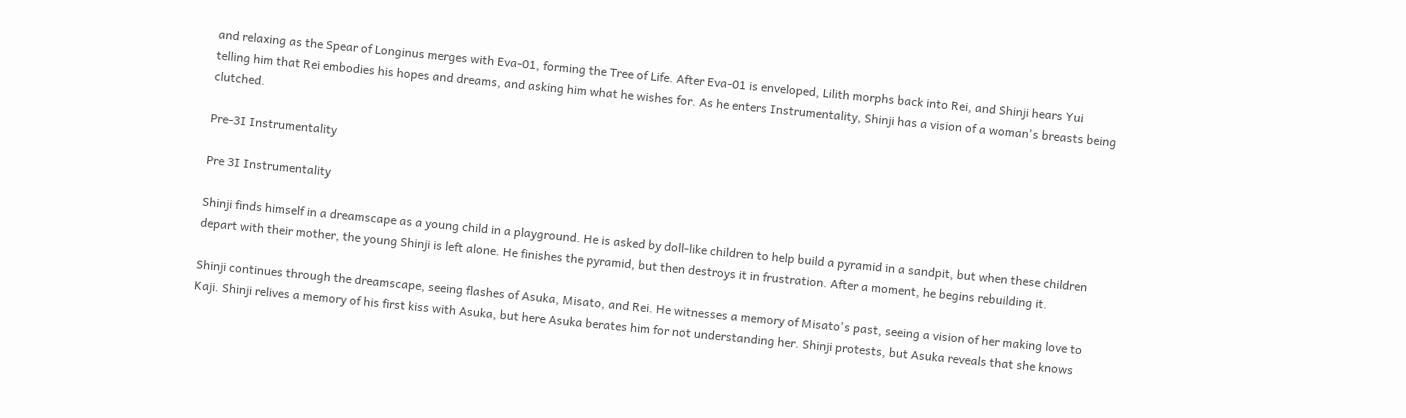and relaxing as the Spear of Longinus merges with Eva-01, forming the Tree of Life. After Eva-01 is enveloped, Lilith morphs back into Rei, and Shinji hears Yui telling him that Rei embodies his hopes and dreams, and asking him what he wishes for. As he enters Instrumentality, Shinji has a vision of a woman's breasts being clutched.

Pre-3I Instrumentality

Pre 3I Instrumentality

Shinji finds himself in a dreamscape as a young child in a playground. He is asked by doll-like children to help build a pyramid in a sandpit, but when these children depart with their mother, the young Shinji is left alone. He finishes the pyramid, but then destroys it in frustration. After a moment, he begins rebuilding it.

Shinji continues through the dreamscape, seeing flashes of Asuka, Misato, and Rei. He witnesses a memory of Misato's past, seeing a vision of her making love to Kaji. Shinji relives a memory of his first kiss with Asuka, but here Asuka berates him for not understanding her. Shinji protests, but Asuka reveals that she knows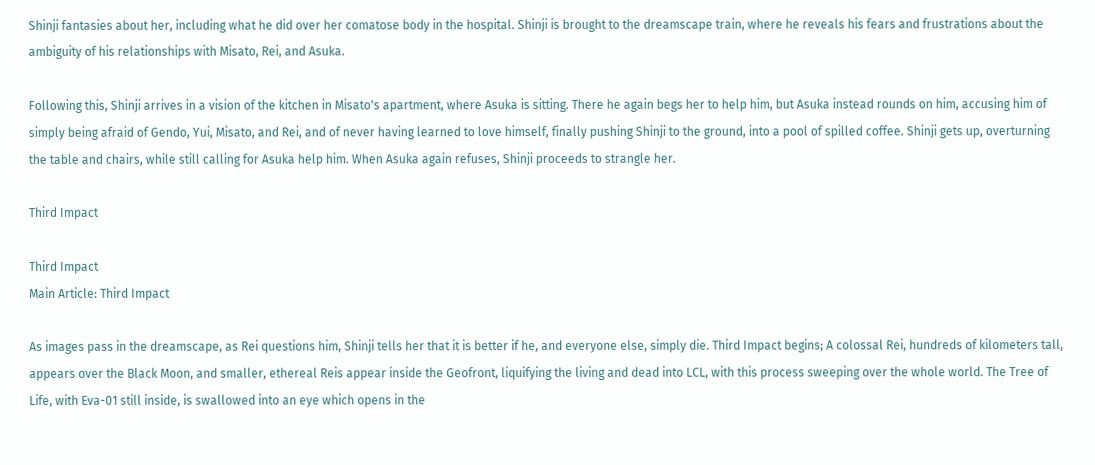Shinji fantasies about her, including what he did over her comatose body in the hospital. Shinji is brought to the dreamscape train, where he reveals his fears and frustrations about the ambiguity of his relationships with Misato, Rei, and Asuka.

Following this, Shinji arrives in a vision of the kitchen in Misato's apartment, where Asuka is sitting. There he again begs her to help him, but Asuka instead rounds on him, accusing him of simply being afraid of Gendo, Yui, Misato, and Rei, and of never having learned to love himself, finally pushing Shinji to the ground, into a pool of spilled coffee. Shinji gets up, overturning the table and chairs, while still calling for Asuka help him. When Asuka again refuses, Shinji proceeds to strangle her.

Third Impact

Third Impact
Main Article: Third Impact

As images pass in the dreamscape, as Rei questions him, Shinji tells her that it is better if he, and everyone else, simply die. Third Impact begins; A colossal Rei, hundreds of kilometers tall, appears over the Black Moon, and smaller, ethereal Reis appear inside the Geofront, liquifying the living and dead into LCL, with this process sweeping over the whole world. The Tree of Life, with Eva-01 still inside, is swallowed into an eye which opens in the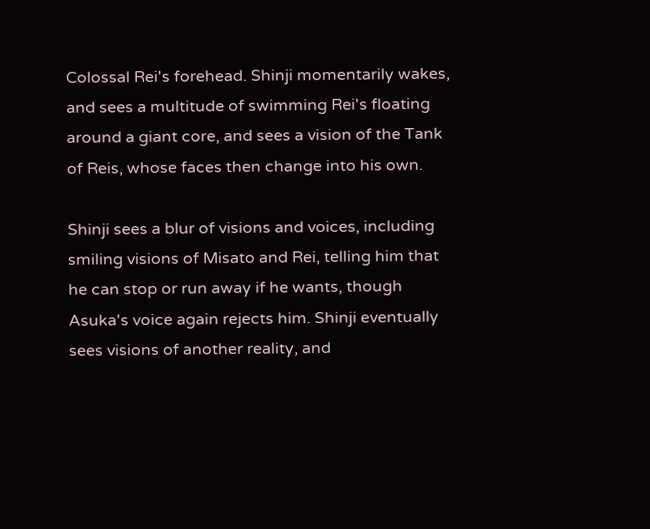Colossal Rei's forehead. Shinji momentarily wakes, and sees a multitude of swimming Rei's floating around a giant core, and sees a vision of the Tank of Reis, whose faces then change into his own.

Shinji sees a blur of visions and voices, including smiling visions of Misato and Rei, telling him that he can stop or run away if he wants, though Asuka's voice again rejects him. Shinji eventually sees visions of another reality, and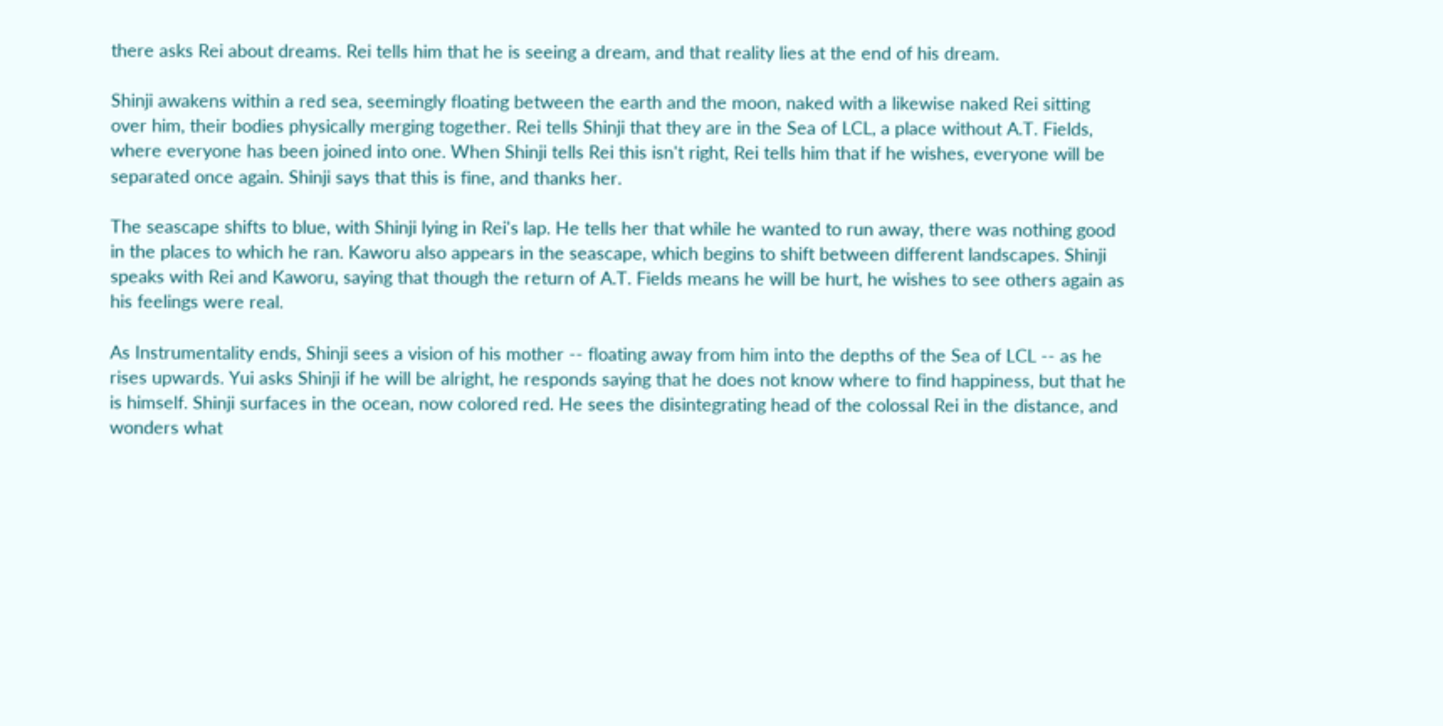there asks Rei about dreams. Rei tells him that he is seeing a dream, and that reality lies at the end of his dream.

Shinji awakens within a red sea, seemingly floating between the earth and the moon, naked with a likewise naked Rei sitting over him, their bodies physically merging together. Rei tells Shinji that they are in the Sea of LCL, a place without A.T. Fields, where everyone has been joined into one. When Shinji tells Rei this isn't right, Rei tells him that if he wishes, everyone will be separated once again. Shinji says that this is fine, and thanks her.

The seascape shifts to blue, with Shinji lying in Rei's lap. He tells her that while he wanted to run away, there was nothing good in the places to which he ran. Kaworu also appears in the seascape, which begins to shift between different landscapes. Shinji speaks with Rei and Kaworu, saying that though the return of A.T. Fields means he will be hurt, he wishes to see others again as his feelings were real.

As Instrumentality ends, Shinji sees a vision of his mother -- floating away from him into the depths of the Sea of LCL -- as he rises upwards. Yui asks Shinji if he will be alright, he responds saying that he does not know where to find happiness, but that he is himself. Shinji surfaces in the ocean, now colored red. He sees the disintegrating head of the colossal Rei in the distance, and wonders what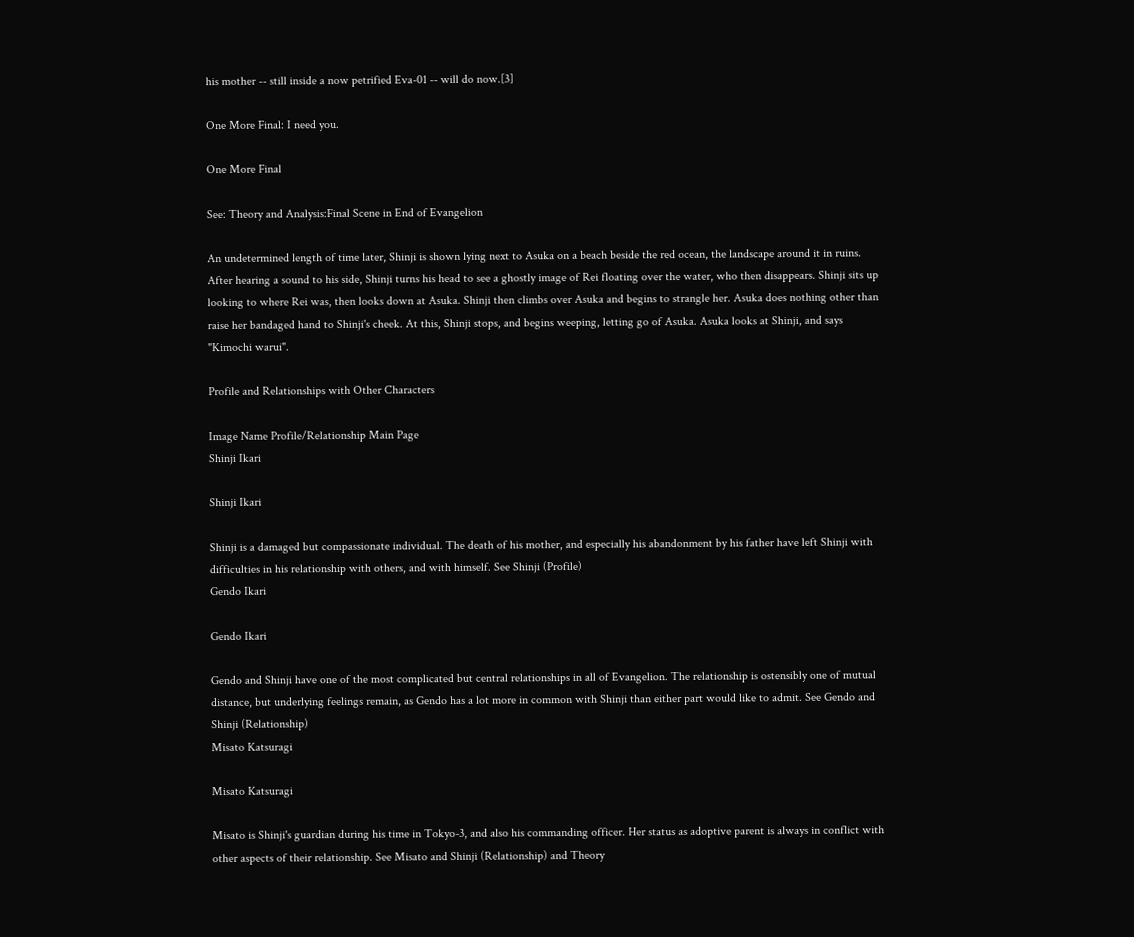his mother -- still inside a now petrified Eva-01 -- will do now.[3]

One More Final: I need you.

One More Final

See: Theory and Analysis:Final Scene in End of Evangelion

An undetermined length of time later, Shinji is shown lying next to Asuka on a beach beside the red ocean, the landscape around it in ruins. After hearing a sound to his side, Shinji turns his head to see a ghostly image of Rei floating over the water, who then disappears. Shinji sits up looking to where Rei was, then looks down at Asuka. Shinji then climbs over Asuka and begins to strangle her. Asuka does nothing other than raise her bandaged hand to Shinji's cheek. At this, Shinji stops, and begins weeping, letting go of Asuka. Asuka looks at Shinji, and says "Kimochi warui".

Profile and Relationships with Other Characters

Image Name Profile/Relationship Main Page
Shinji Ikari

Shinji Ikari

Shinji is a damaged but compassionate individual. The death of his mother, and especially his abandonment by his father have left Shinji with difficulties in his relationship with others, and with himself. See Shinji (Profile)
Gendo Ikari

Gendo Ikari

Gendo and Shinji have one of the most complicated but central relationships in all of Evangelion. The relationship is ostensibly one of mutual distance, but underlying feelings remain, as Gendo has a lot more in common with Shinji than either part would like to admit. See Gendo and Shinji (Relationship)
Misato Katsuragi

Misato Katsuragi

Misato is Shinji's guardian during his time in Tokyo-3, and also his commanding officer. Her status as adoptive parent is always in conflict with other aspects of their relationship. See Misato and Shinji (Relationship) and Theory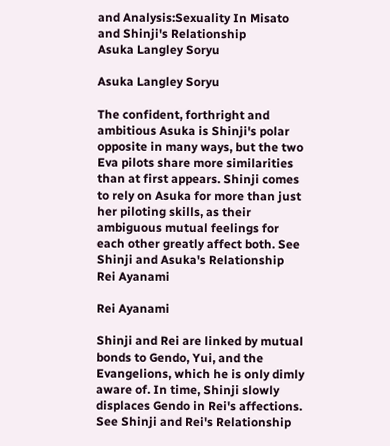and Analysis:Sexuality In Misato and Shinji's Relationship
Asuka Langley Soryu

Asuka Langley Soryu

The confident, forthright and ambitious Asuka is Shinji's polar opposite in many ways, but the two Eva pilots share more similarities than at first appears. Shinji comes to rely on Asuka for more than just her piloting skills, as their ambiguous mutual feelings for each other greatly affect both. See Shinji and Asuka's Relationship
Rei Ayanami

Rei Ayanami

Shinji and Rei are linked by mutual bonds to Gendo, Yui, and the Evangelions, which he is only dimly aware of. In time, Shinji slowly displaces Gendo in Rei's affections. See Shinji and Rei's Relationship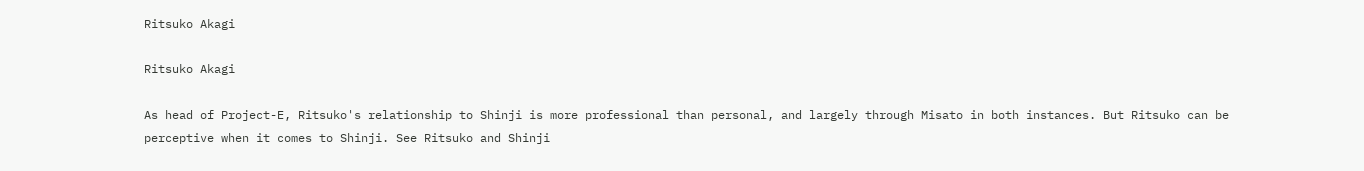Ritsuko Akagi

Ritsuko Akagi

As head of Project-E, Ritsuko's relationship to Shinji is more professional than personal, and largely through Misato in both instances. But Ritsuko can be perceptive when it comes to Shinji. See Ritsuko and Shinji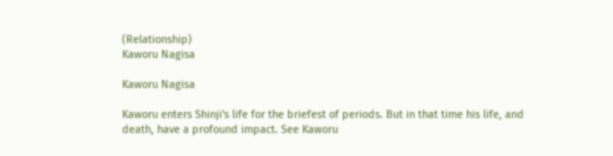(Relationship)
Kaworu Nagisa

Kaworu Nagisa

Kaworu enters Shinji's life for the briefest of periods. But in that time his life, and death, have a profound impact. See Kaworu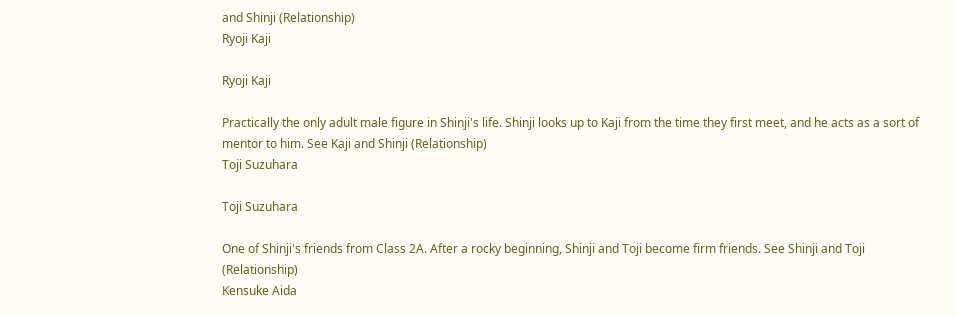and Shinji (Relationship)
Ryoji Kaji

Ryoji Kaji

Practically the only adult male figure in Shinji's life. Shinji looks up to Kaji from the time they first meet, and he acts as a sort of mentor to him. See Kaji and Shinji (Relationship)
Toji Suzuhara

Toji Suzuhara

One of Shinji's friends from Class 2A. After a rocky beginning, Shinji and Toji become firm friends. See Shinji and Toji (Relationship)
Kensuke Aida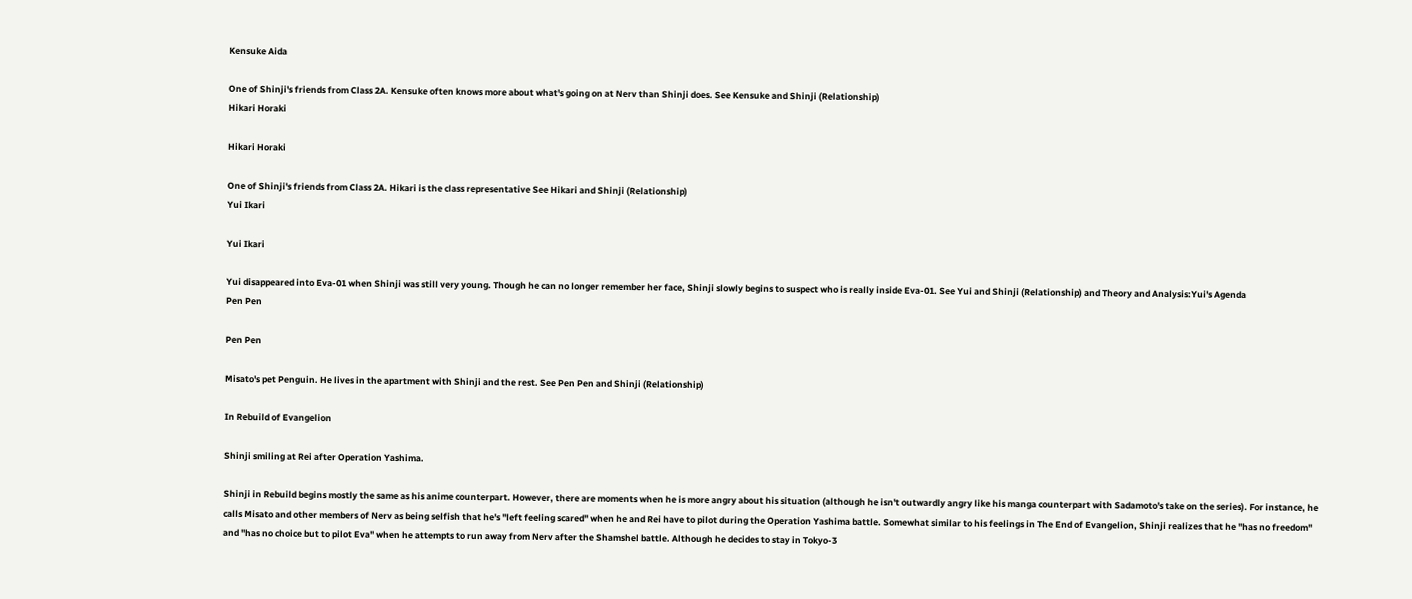Kensuke Aida

One of Shinji's friends from Class 2A. Kensuke often knows more about what's going on at Nerv than Shinji does. See Kensuke and Shinji (Relationship)
Hikari Horaki

Hikari Horaki

One of Shinji's friends from Class 2A. Hikari is the class representative See Hikari and Shinji (Relationship)
Yui Ikari

Yui Ikari

Yui disappeared into Eva-01 when Shinji was still very young. Though he can no longer remember her face, Shinji slowly begins to suspect who is really inside Eva-01. See Yui and Shinji (Relationship) and Theory and Analysis:Yui's Agenda
Pen Pen

Pen Pen

Misato's pet Penguin. He lives in the apartment with Shinji and the rest. See Pen Pen and Shinji (Relationship)

In Rebuild of Evangelion

Shinji smiling at Rei after Operation Yashima.

Shinji in Rebuild begins mostly the same as his anime counterpart. However, there are moments when he is more angry about his situation (although he isn't outwardly angry like his manga counterpart with Sadamoto's take on the series). For instance, he calls Misato and other members of Nerv as being selfish that he's "left feeling scared" when he and Rei have to pilot during the Operation Yashima battle. Somewhat similar to his feelings in The End of Evangelion, Shinji realizes that he "has no freedom" and "has no choice but to pilot Eva" when he attempts to run away from Nerv after the Shamshel battle. Although he decides to stay in Tokyo-3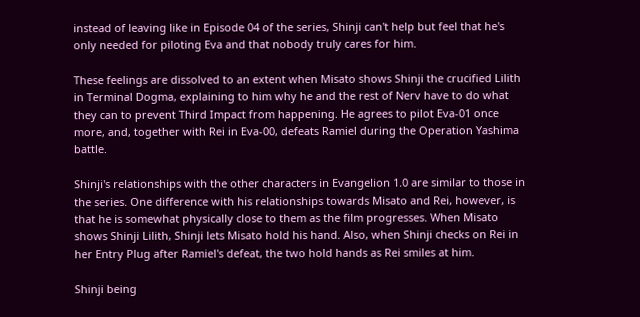instead of leaving like in Episode 04 of the series, Shinji can't help but feel that he's only needed for piloting Eva and that nobody truly cares for him.

These feelings are dissolved to an extent when Misato shows Shinji the crucified Lilith in Terminal Dogma, explaining to him why he and the rest of Nerv have to do what they can to prevent Third Impact from happening. He agrees to pilot Eva-01 once more, and, together with Rei in Eva-00, defeats Ramiel during the Operation Yashima battle.

Shinji's relationships with the other characters in Evangelion 1.0 are similar to those in the series. One difference with his relationships towards Misato and Rei, however, is that he is somewhat physically close to them as the film progresses. When Misato shows Shinji Lilith, Shinji lets Misato hold his hand. Also, when Shinji checks on Rei in her Entry Plug after Ramiel's defeat, the two hold hands as Rei smiles at him.

Shinji being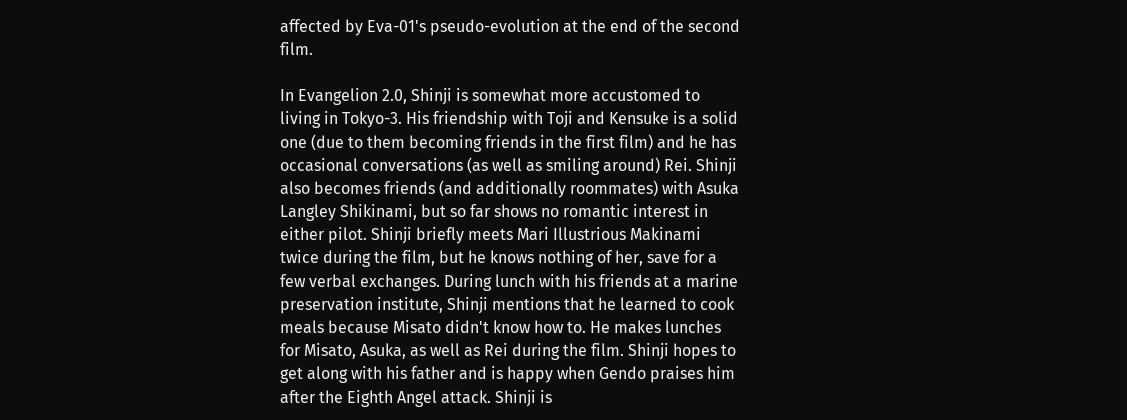affected by Eva-01's pseudo-evolution at the end of the second film.

In Evangelion 2.0, Shinji is somewhat more accustomed to living in Tokyo-3. His friendship with Toji and Kensuke is a solid one (due to them becoming friends in the first film) and he has occasional conversations (as well as smiling around) Rei. Shinji also becomes friends (and additionally roommates) with Asuka Langley Shikinami, but so far shows no romantic interest in either pilot. Shinji briefly meets Mari Illustrious Makinami twice during the film, but he knows nothing of her, save for a few verbal exchanges. During lunch with his friends at a marine preservation institute, Shinji mentions that he learned to cook meals because Misato didn't know how to. He makes lunches for Misato, Asuka, as well as Rei during the film. Shinji hopes to get along with his father and is happy when Gendo praises him after the Eighth Angel attack. Shinji is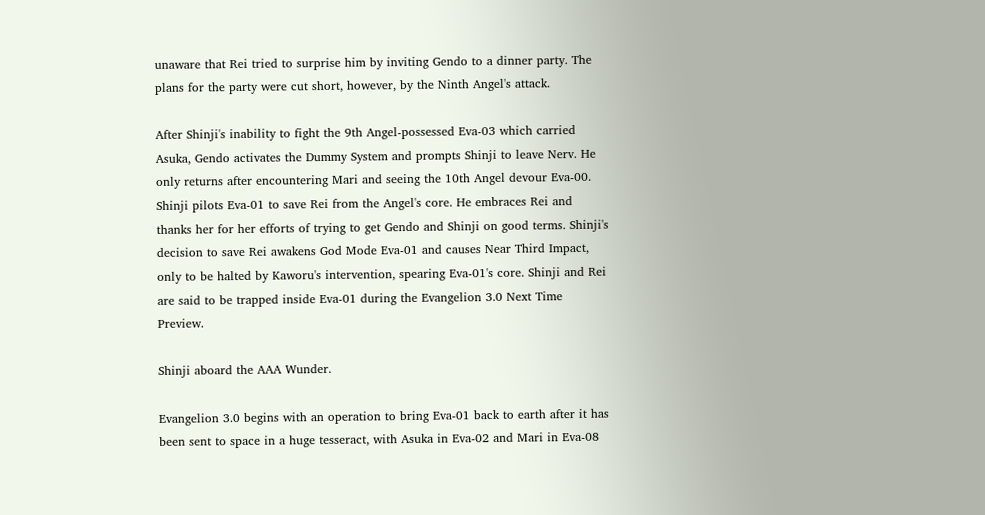unaware that Rei tried to surprise him by inviting Gendo to a dinner party. The plans for the party were cut short, however, by the Ninth Angel's attack.

After Shinji's inability to fight the 9th Angel-possessed Eva-03 which carried Asuka, Gendo activates the Dummy System and prompts Shinji to leave Nerv. He only returns after encountering Mari and seeing the 10th Angel devour Eva-00. Shinji pilots Eva-01 to save Rei from the Angel's core. He embraces Rei and thanks her for her efforts of trying to get Gendo and Shinji on good terms. Shinji's decision to save Rei awakens God Mode Eva-01 and causes Near Third Impact, only to be halted by Kaworu's intervention, spearing Eva-01's core. Shinji and Rei are said to be trapped inside Eva-01 during the Evangelion 3.0 Next Time Preview.

Shinji aboard the AAA Wunder.

Evangelion 3.0 begins with an operation to bring Eva-01 back to earth after it has been sent to space in a huge tesseract, with Asuka in Eva-02 and Mari in Eva-08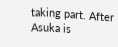taking part. After Asuka is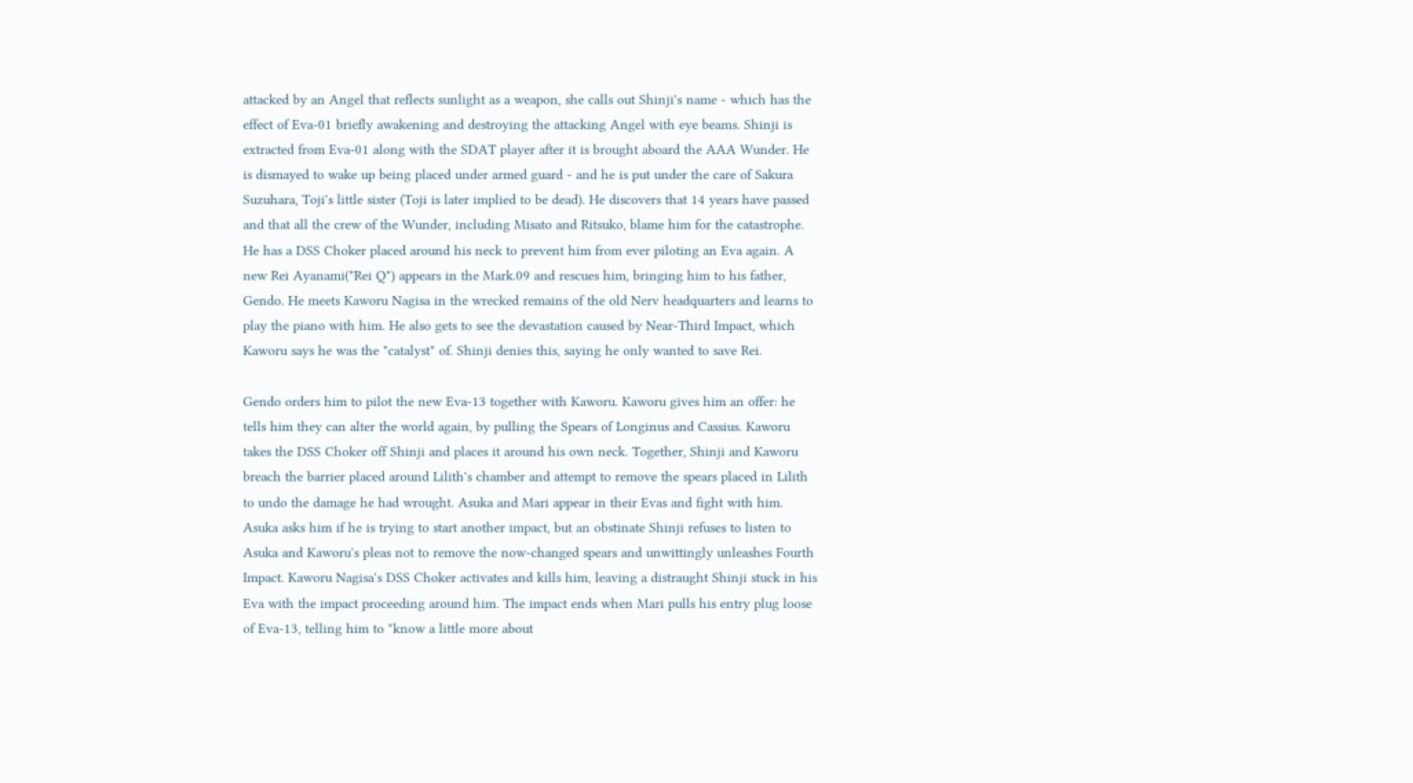attacked by an Angel that reflects sunlight as a weapon, she calls out Shinji's name - which has the effect of Eva-01 briefly awakening and destroying the attacking Angel with eye beams. Shinji is extracted from Eva-01 along with the SDAT player after it is brought aboard the AAA Wunder. He is dismayed to wake up being placed under armed guard - and he is put under the care of Sakura Suzuhara, Toji's little sister (Toji is later implied to be dead). He discovers that 14 years have passed and that all the crew of the Wunder, including Misato and Ritsuko, blame him for the catastrophe. He has a DSS Choker placed around his neck to prevent him from ever piloting an Eva again. A new Rei Ayanami("Rei Q") appears in the Mark.09 and rescues him, bringing him to his father, Gendo. He meets Kaworu Nagisa in the wrecked remains of the old Nerv headquarters and learns to play the piano with him. He also gets to see the devastation caused by Near-Third Impact, which Kaworu says he was the "catalyst" of. Shinji denies this, saying he only wanted to save Rei.

Gendo orders him to pilot the new Eva-13 together with Kaworu. Kaworu gives him an offer: he tells him they can alter the world again, by pulling the Spears of Longinus and Cassius. Kaworu takes the DSS Choker off Shinji and places it around his own neck. Together, Shinji and Kaworu breach the barrier placed around Lilith's chamber and attempt to remove the spears placed in Lilith to undo the damage he had wrought. Asuka and Mari appear in their Evas and fight with him. Asuka asks him if he is trying to start another impact, but an obstinate Shinji refuses to listen to Asuka and Kaworu's pleas not to remove the now-changed spears and unwittingly unleashes Fourth Impact. Kaworu Nagisa's DSS Choker activates and kills him, leaving a distraught Shinji stuck in his Eva with the impact proceeding around him. The impact ends when Mari pulls his entry plug loose of Eva-13, telling him to "know a little more about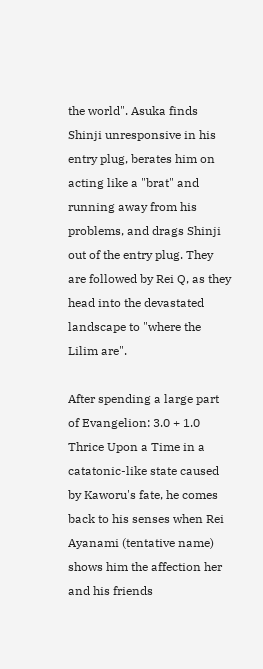the world". Asuka finds Shinji unresponsive in his entry plug, berates him on acting like a "brat" and running away from his problems, and drags Shinji out of the entry plug. They are followed by Rei Q, as they head into the devastated landscape to "where the Lilim are".

After spending a large part of Evangelion: 3.0 + 1.0 Thrice Upon a Time in a catatonic-like state caused by Kaworu's fate, he comes back to his senses when Rei Ayanami (tentative name) shows him the affection her and his friends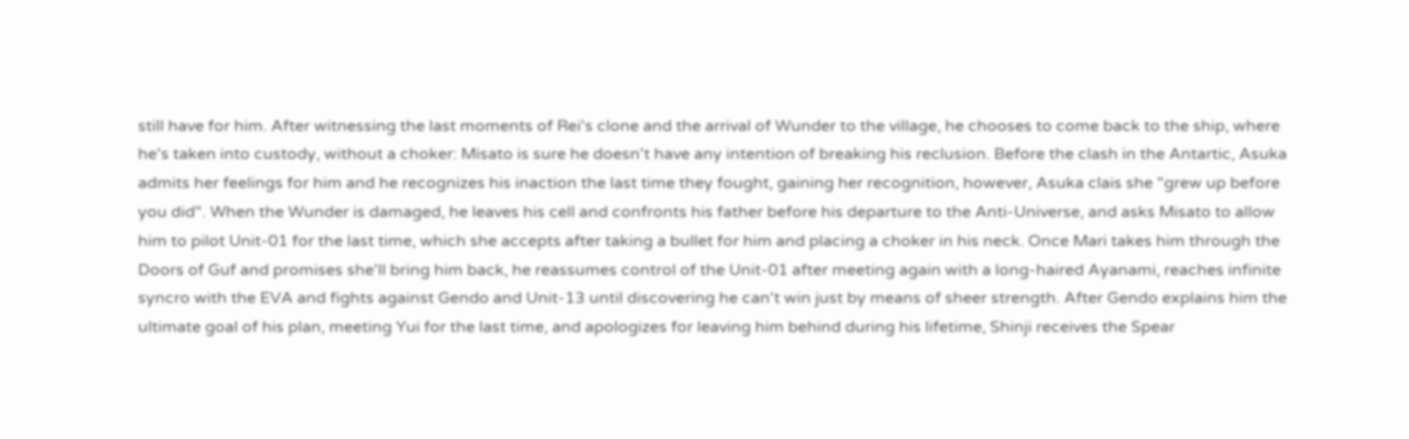still have for him. After witnessing the last moments of Rei's clone and the arrival of Wunder to the village, he chooses to come back to the ship, where he's taken into custody, without a choker: Misato is sure he doesn't have any intention of breaking his reclusion. Before the clash in the Antartic, Asuka admits her feelings for him and he recognizes his inaction the last time they fought, gaining her recognition, however, Asuka clais she "grew up before you did". When the Wunder is damaged, he leaves his cell and confronts his father before his departure to the Anti-Universe, and asks Misato to allow him to pilot Unit-01 for the last time, which she accepts after taking a bullet for him and placing a choker in his neck. Once Mari takes him through the Doors of Guf and promises she'll bring him back, he reassumes control of the Unit-01 after meeting again with a long-haired Ayanami, reaches infinite syncro with the EVA and fights against Gendo and Unit-13 until discovering he can't win just by means of sheer strength. After Gendo explains him the ultimate goal of his plan, meeting Yui for the last time, and apologizes for leaving him behind during his lifetime, Shinji receives the Spear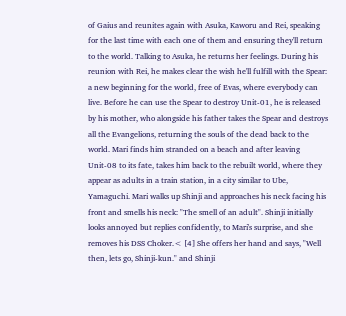of Gaius and reunites again with Asuka, Kaworu and Rei, speaking for the last time with each one of them and ensuring they'll return to the world. Talking to Asuka, he returns her feelings. During his reunion with Rei, he makes clear the wish he'll fulfill with the Spear: a new beginning for the world, free of Evas, where everybody can live. Before he can use the Spear to destroy Unit-01, he is released by his mother, who alongside his father takes the Spear and destroys all the Evangelions, returning the souls of the dead back to the world. Mari finds him stranded on a beach and after leaving Unit-08 to its fate, takes him back to the rebuilt world, where they appear as adults in a train station, in a city similar to Ube, Yamaguchi. Mari walks up Shinji and approaches his neck facing his front and smells his neck: "The smell of an adult". Shinji initially looks annoyed but replies confidently, to Mari's surprise, and she removes his DSS Choker.< [4] She offers her hand and says, "Well then, lets go, Shinji-kun." and Shinji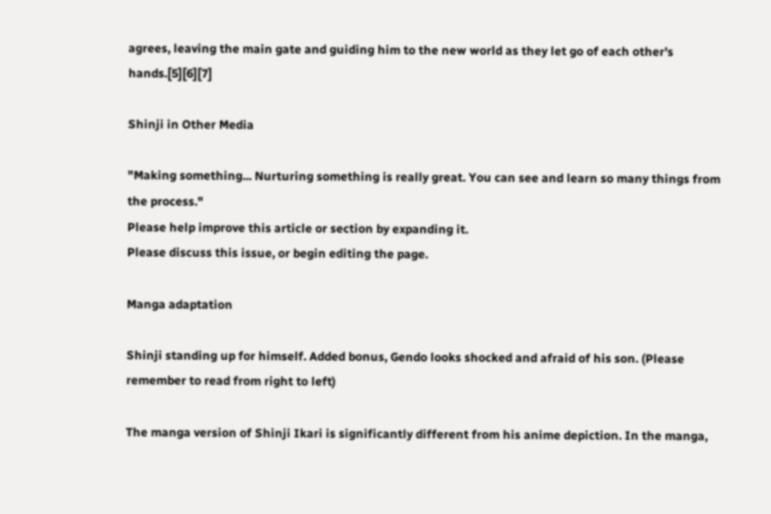agrees, leaving the main gate and guiding him to the new world as they let go of each other's hands.[5][6][7]

Shinji in Other Media

"Making something... Nurturing something is really great. You can see and learn so many things from the process."
Please help improve this article or section by expanding it.
Please discuss this issue, or begin editing the page.

Manga adaptation

Shinji standing up for himself. Added bonus, Gendo looks shocked and afraid of his son. (Please remember to read from right to left)

The manga version of Shinji Ikari is significantly different from his anime depiction. In the manga,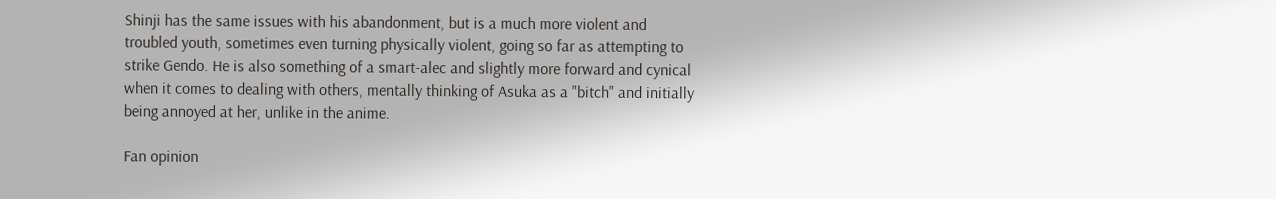Shinji has the same issues with his abandonment, but is a much more violent and troubled youth, sometimes even turning physically violent, going so far as attempting to strike Gendo. He is also something of a smart-alec and slightly more forward and cynical when it comes to dealing with others, mentally thinking of Asuka as a "bitch" and initially being annoyed at her, unlike in the anime.

Fan opinion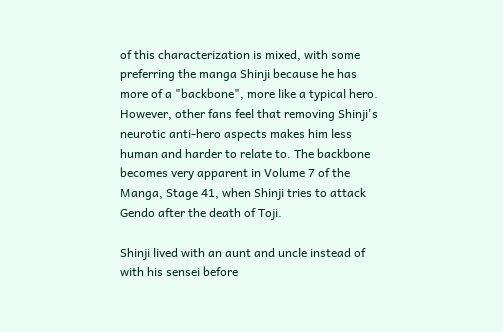of this characterization is mixed, with some preferring the manga Shinji because he has more of a "backbone", more like a typical hero. However, other fans feel that removing Shinji's neurotic anti-hero aspects makes him less human and harder to relate to. The backbone becomes very apparent in Volume 7 of the Manga, Stage 41, when Shinji tries to attack Gendo after the death of Toji.

Shinji lived with an aunt and uncle instead of with his sensei before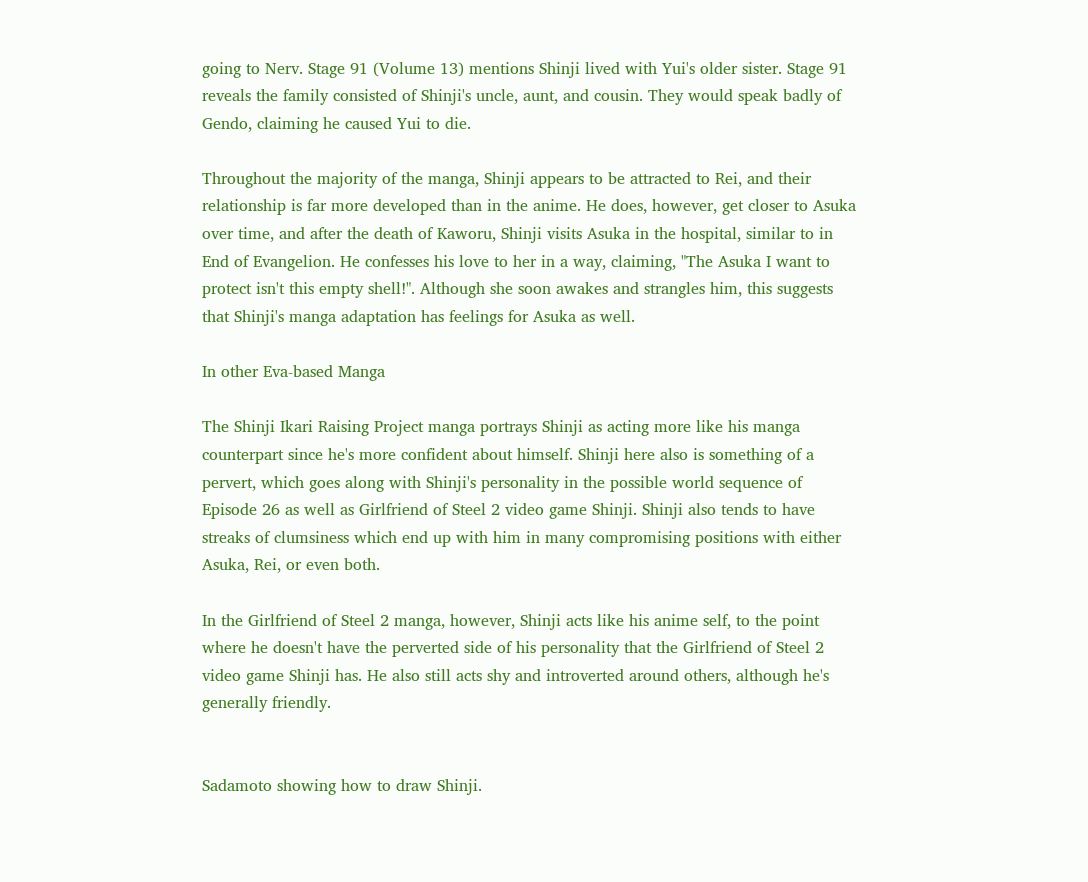going to Nerv. Stage 91 (Volume 13) mentions Shinji lived with Yui's older sister. Stage 91 reveals the family consisted of Shinji's uncle, aunt, and cousin. They would speak badly of Gendo, claiming he caused Yui to die.

Throughout the majority of the manga, Shinji appears to be attracted to Rei, and their relationship is far more developed than in the anime. He does, however, get closer to Asuka over time, and after the death of Kaworu, Shinji visits Asuka in the hospital, similar to in End of Evangelion. He confesses his love to her in a way, claiming, "The Asuka I want to protect isn't this empty shell!". Although she soon awakes and strangles him, this suggests that Shinji's manga adaptation has feelings for Asuka as well.

In other Eva-based Manga

The Shinji Ikari Raising Project manga portrays Shinji as acting more like his manga counterpart since he's more confident about himself. Shinji here also is something of a pervert, which goes along with Shinji's personality in the possible world sequence of Episode 26 as well as Girlfriend of Steel 2 video game Shinji. Shinji also tends to have streaks of clumsiness which end up with him in many compromising positions with either Asuka, Rei, or even both.

In the Girlfriend of Steel 2 manga, however, Shinji acts like his anime self, to the point where he doesn't have the perverted side of his personality that the Girlfriend of Steel 2 video game Shinji has. He also still acts shy and introverted around others, although he's generally friendly.


Sadamoto showing how to draw Shinji.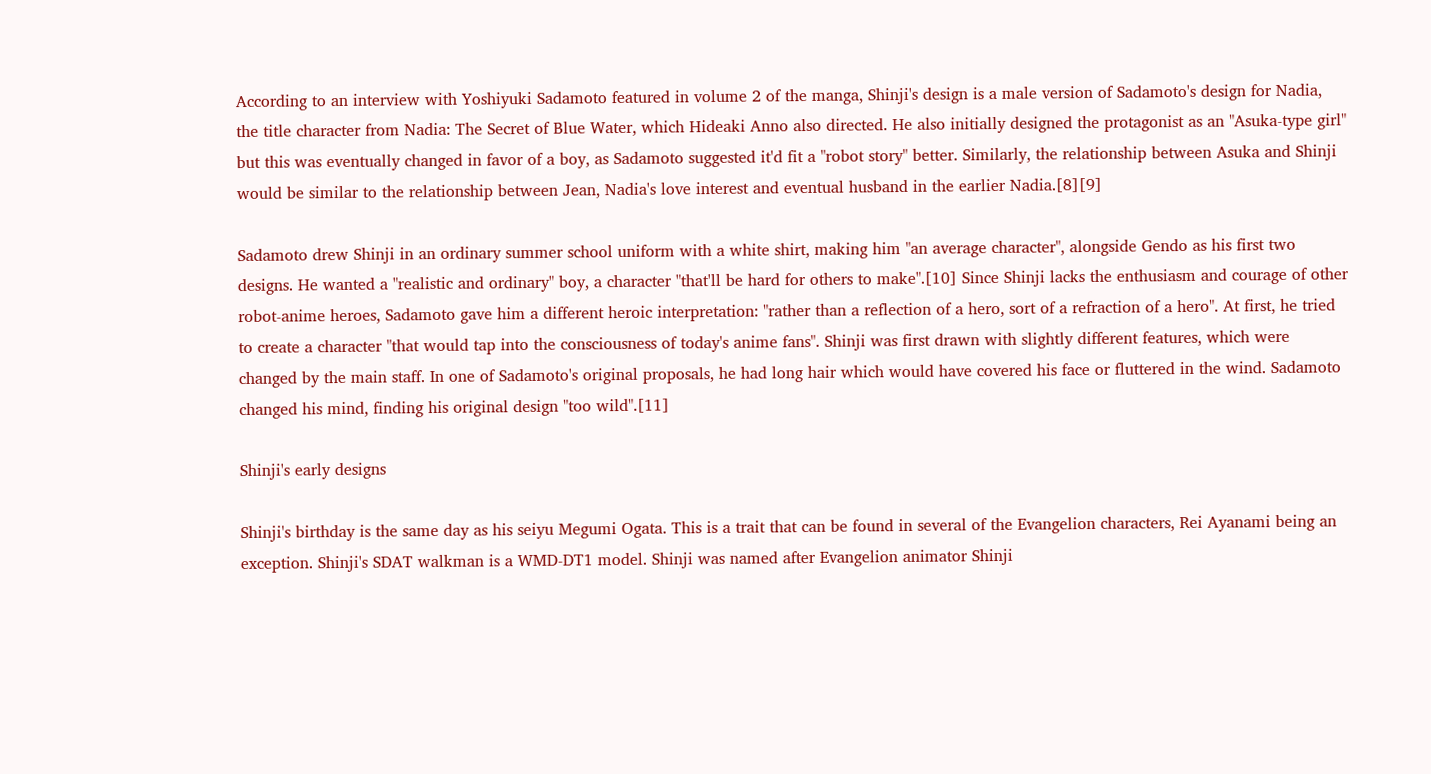According to an interview with Yoshiyuki Sadamoto featured in volume 2 of the manga, Shinji's design is a male version of Sadamoto's design for Nadia, the title character from Nadia: The Secret of Blue Water, which Hideaki Anno also directed. He also initially designed the protagonist as an "Asuka-type girl" but this was eventually changed in favor of a boy, as Sadamoto suggested it'd fit a "robot story" better. Similarly, the relationship between Asuka and Shinji would be similar to the relationship between Jean, Nadia's love interest and eventual husband in the earlier Nadia.[8][9]

Sadamoto drew Shinji in an ordinary summer school uniform with a white shirt, making him "an average character", alongside Gendo as his first two designs. He wanted a "realistic and ordinary" boy, a character "that'll be hard for others to make".[10] Since Shinji lacks the enthusiasm and courage of other robot-anime heroes, Sadamoto gave him a different heroic interpretation: "rather than a reflection of a hero, sort of a refraction of a hero". At first, he tried to create a character "that would tap into the consciousness of today's anime fans". Shinji was first drawn with slightly different features, which were changed by the main staff. In one of Sadamoto's original proposals, he had long hair which would have covered his face or fluttered in the wind. Sadamoto changed his mind, finding his original design "too wild".[11]

Shinji's early designs

Shinji's birthday is the same day as his seiyu Megumi Ogata. This is a trait that can be found in several of the Evangelion characters, Rei Ayanami being an exception. Shinji's SDAT walkman is a WMD-DT1 model. Shinji was named after Evangelion animator Shinji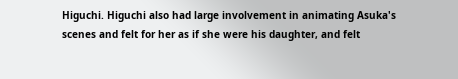Higuchi. Higuchi also had large involvement in animating Asuka's scenes and felt for her as if she were his daughter, and felt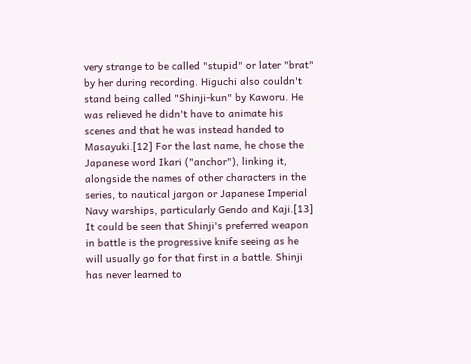very strange to be called "stupid" or later "brat" by her during recording. Higuchi also couldn't stand being called "Shinji-kun" by Kaworu. He was relieved he didn't have to animate his scenes and that he was instead handed to Masayuki.[12] For the last name, he chose the Japanese word Ikari ("anchor"), linking it, alongside the names of other characters in the series, to nautical jargon or Japanese Imperial Navy warships, particularly Gendo and Kaji.[13] It could be seen that Shinji's preferred weapon in battle is the progressive knife seeing as he will usually go for that first in a battle. Shinji has never learned to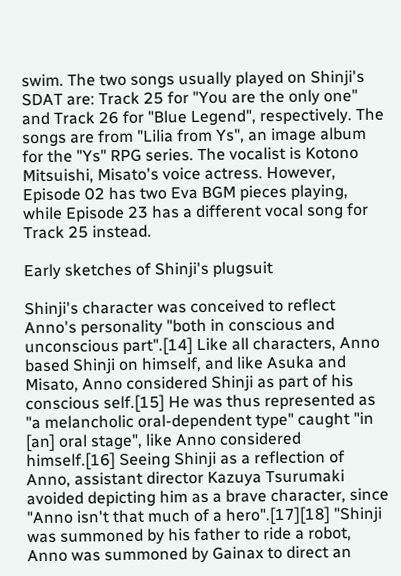swim. The two songs usually played on Shinji's SDAT are: Track 25 for "You are the only one" and Track 26 for "Blue Legend", respectively. The songs are from "Lilia from Ys", an image album for the "Ys" RPG series. The vocalist is Kotono Mitsuishi, Misato's voice actress. However, Episode 02 has two Eva BGM pieces playing, while Episode 23 has a different vocal song for Track 25 instead.

Early sketches of Shinji's plugsuit

Shinji's character was conceived to reflect Anno's personality "both in conscious and unconscious part".[14] Like all characters, Anno based Shinji on himself, and like Asuka and Misato, Anno considered Shinji as part of his conscious self.[15] He was thus represented as "a melancholic oral-dependent type" caught "in [an] oral stage", like Anno considered himself.[16] Seeing Shinji as a reflection of Anno, assistant director Kazuya Tsurumaki avoided depicting him as a brave character, since "Anno isn't that much of a hero".[17][18] "Shinji was summoned by his father to ride a robot, Anno was summoned by Gainax to direct an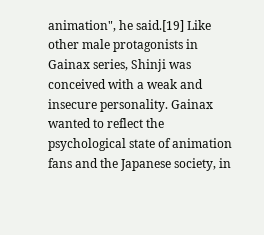animation", he said.[19] Like other male protagonists in Gainax series, Shinji was conceived with a weak and insecure personality. Gainax wanted to reflect the psychological state of animation fans and the Japanese society, in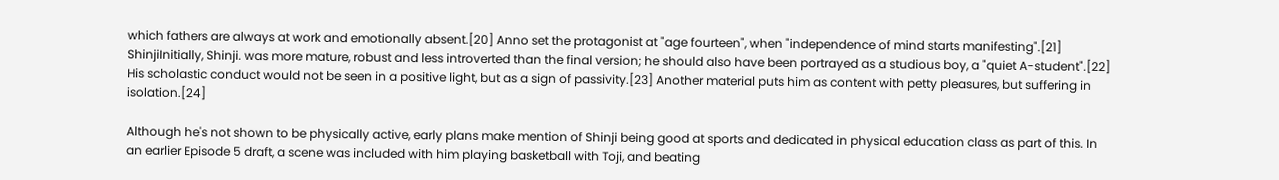which fathers are always at work and emotionally absent.[20] Anno set the protagonist at "age fourteen", when "independence of mind starts manifesting".[21] ShinjiInitially, Shinji. was more mature, robust and less introverted than the final version; he should also have been portrayed as a studious boy, a "quiet A-student".[22] His scholastic conduct would not be seen in a positive light, but as a sign of passivity.[23] Another material puts him as content with petty pleasures, but suffering in isolation.[24]

Although he's not shown to be physically active, early plans make mention of Shinji being good at sports and dedicated in physical education class as part of this. In an earlier Episode 5 draft, a scene was included with him playing basketball with Toji, and beating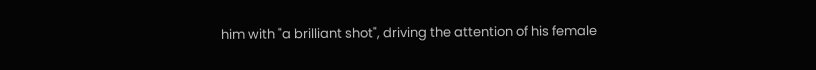him with "a brilliant shot", driving the attention of his female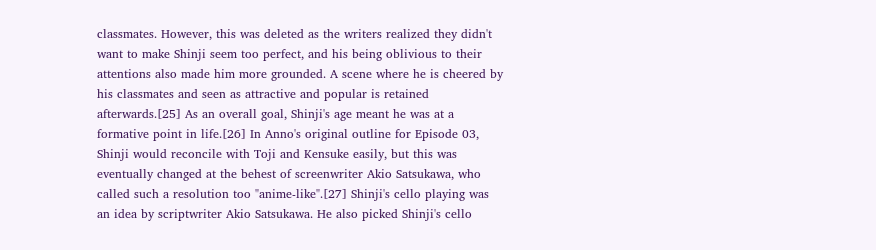classmates. However, this was deleted as the writers realized they didn't want to make Shinji seem too perfect, and his being oblivious to their attentions also made him more grounded. A scene where he is cheered by his classmates and seen as attractive and popular is retained afterwards.[25] As an overall goal, Shinji's age meant he was at a formative point in life.[26] In Anno's original outline for Episode 03, Shinji would reconcile with Toji and Kensuke easily, but this was eventually changed at the behest of screenwriter Akio Satsukawa, who called such a resolution too "anime-like".[27] Shinji's cello playing was an idea by scriptwriter Akio Satsukawa. He also picked Shinji's cello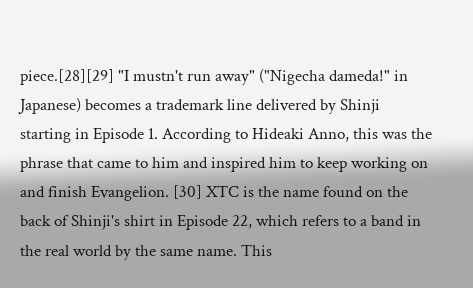piece.[28][29] "I mustn't run away" ("Nigecha dameda!" in Japanese) becomes a trademark line delivered by Shinji starting in Episode 1. According to Hideaki Anno, this was the phrase that came to him and inspired him to keep working on and finish Evangelion. [30] XTC is the name found on the back of Shinji's shirt in Episode 22, which refers to a band in the real world by the same name. This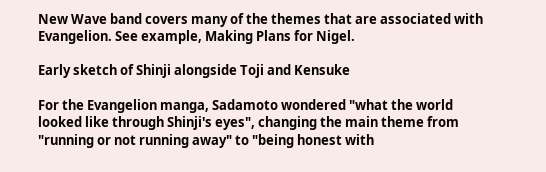New Wave band covers many of the themes that are associated with Evangelion. See example, Making Plans for Nigel.

Early sketch of Shinji alongside Toji and Kensuke

For the Evangelion manga, Sadamoto wondered "what the world looked like through Shinji's eyes", changing the main theme from "running or not running away" to "being honest with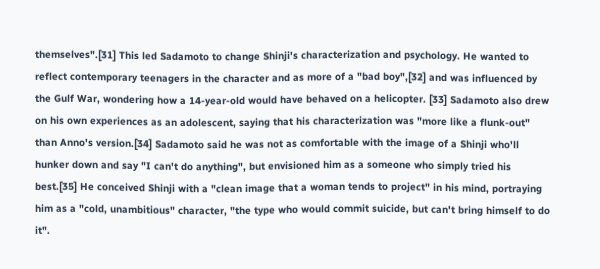themselves".[31] This led Sadamoto to change Shinji's characterization and psychology. He wanted to reflect contemporary teenagers in the character and as more of a "bad boy",[32] and was influenced by the Gulf War, wondering how a 14-year-old would have behaved on a helicopter. [33] Sadamoto also drew on his own experiences as an adolescent, saying that his characterization was "more like a flunk-out" than Anno's version.[34] Sadamoto said he was not as comfortable with the image of a Shinji who'll hunker down and say "I can't do anything", but envisioned him as a someone who simply tried his best.[35] He conceived Shinji with a "clean image that a woman tends to project" in his mind, portraying him as a "cold, unambitious" character, "the type who would commit suicide, but can't bring himself to do it".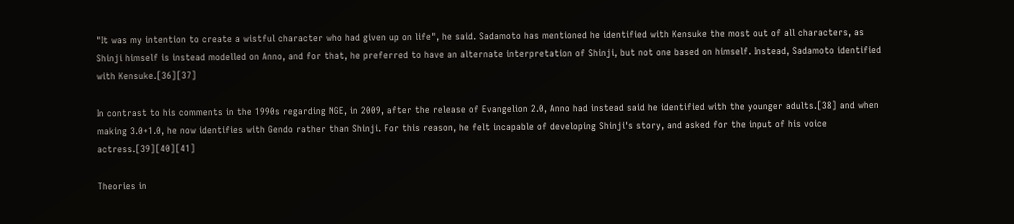"It was my intention to create a wistful character who had given up on life", he said. Sadamoto has mentioned he identified with Kensuke the most out of all characters, as Shinji himself is instead modelled on Anno, and for that, he preferred to have an alternate interpretation of Shinji, but not one based on himself. Instead, Sadamoto identified with Kensuke.[36][37]

In contrast to his comments in the 1990s regarding NGE, in 2009, after the release of Evangelion 2.0, Anno had instead said he identified with the younger adults.[38] and when making 3.0+1.0, he now identifies with Gendo rather than Shinji. For this reason, he felt incapable of developing Shinji's story, and asked for the input of his voice actress.[39][40][41]

Theories in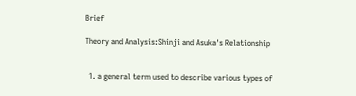Brief

Theory and Analysis:Shinji and Asuka's Relationship


  1. a general term used to describe various types of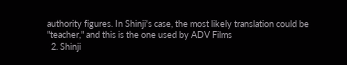authority figures. In Shinji's case, the most likely translation could be "teacher," and this is the one used by ADV Films
  2. Shinji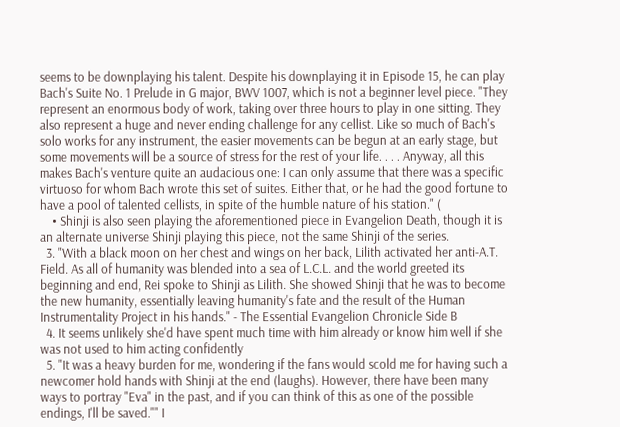seems to be downplaying his talent. Despite his downplaying it in Episode 15, he can play Bach's Suite No. 1 Prelude in G major, BWV 1007, which is not a beginner level piece. "They represent an enormous body of work, taking over three hours to play in one sitting. They also represent a huge and never ending challenge for any cellist. Like so much of Bach's solo works for any instrument, the easier movements can be begun at an early stage, but some movements will be a source of stress for the rest of your life. . . . Anyway, all this makes Bach's venture quite an audacious one: I can only assume that there was a specific virtuoso for whom Bach wrote this set of suites. Either that, or he had the good fortune to have a pool of talented cellists, in spite of the humble nature of his station." (
    • Shinji is also seen playing the aforementioned piece in Evangelion Death, though it is an alternate universe Shinji playing this piece, not the same Shinji of the series.
  3. "With a black moon on her chest and wings on her back, Lilith activated her anti-A.T. Field. As all of humanity was blended into a sea of L.C.L. and the world greeted its beginning and end, Rei spoke to Shinji as Lilith. She showed Shinji that he was to become the new humanity, essentially leaving humanity's fate and the result of the Human Instrumentality Project in his hands." - The Essential Evangelion Chronicle Side B
  4. It seems unlikely she'd have spent much time with him already or know him well if she was not used to him acting confidently
  5. "It was a heavy burden for me, wondering if the fans would scold me for having such a newcomer hold hands with Shinji at the end (laughs). However, there have been many ways to portray "Eva" in the past, and if you can think of this as one of the possible endings, I'll be saved."" I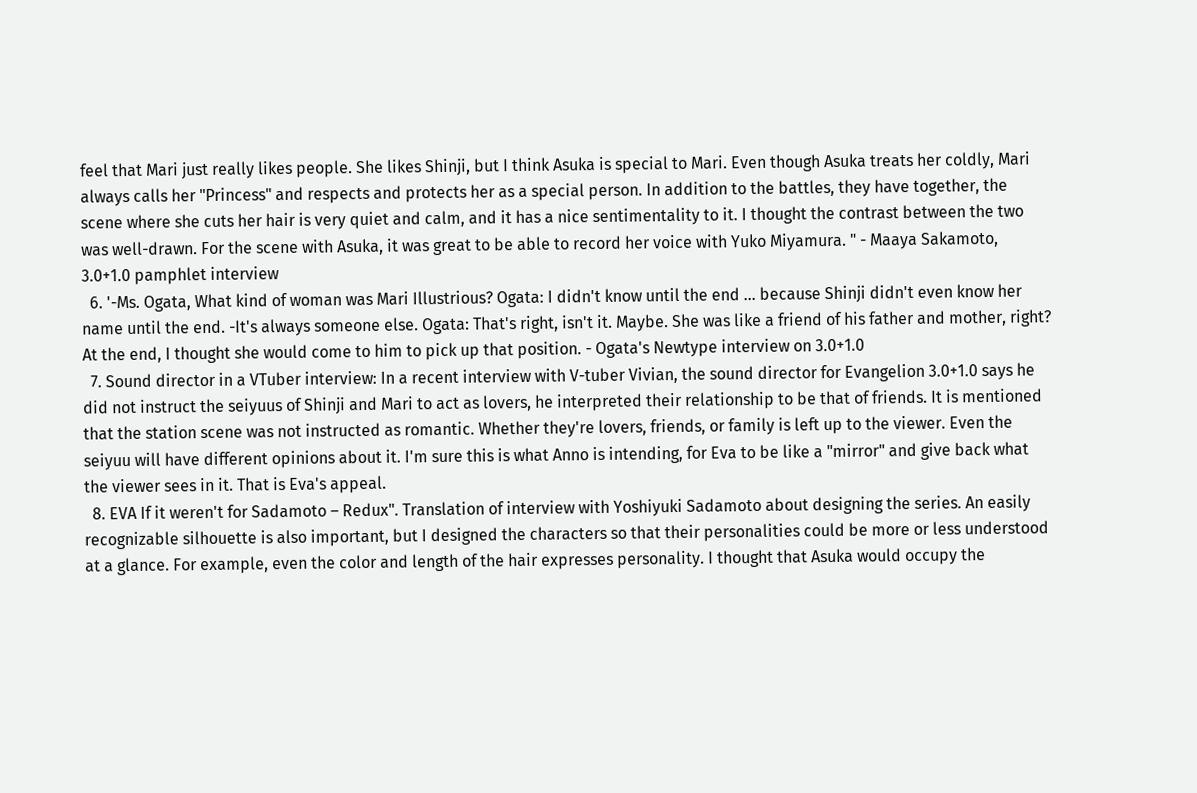feel that Mari just really likes people. She likes Shinji, but I think Asuka is special to Mari. Even though Asuka treats her coldly, Mari always calls her "Princess" and respects and protects her as a special person. In addition to the battles, they have together, the scene where she cuts her hair is very quiet and calm, and it has a nice sentimentality to it. I thought the contrast between the two was well-drawn. For the scene with Asuka, it was great to be able to record her voice with Yuko Miyamura. " - Maaya Sakamoto, 3.0+1.0 pamphlet interview
  6. '-Ms. Ogata, What kind of woman was Mari Illustrious? Ogata: I didn't know until the end ... because Shinji didn't even know her name until the end. -It's always someone else. Ogata: That's right, isn't it. Maybe. She was like a friend of his father and mother, right? At the end, I thought she would come to him to pick up that position. - Ogata's Newtype interview on 3.0+1.0
  7. Sound director in a VTuber interview: In a recent interview with V-tuber Vivian, the sound director for Evangelion 3.0+1.0 says he did not instruct the seiyuus of Shinji and Mari to act as lovers, he interpreted their relationship to be that of friends. It is mentioned that the station scene was not instructed as romantic. Whether they're lovers, friends, or family is left up to the viewer. Even the seiyuu will have different opinions about it. I'm sure this is what Anno is intending, for Eva to be like a "mirror" and give back what the viewer sees in it. That is Eva's appeal.
  8. EVA If it weren't for Sadamoto – Redux". Translation of interview with Yoshiyuki Sadamoto about designing the series. An easily recognizable silhouette is also important, but I designed the characters so that their personalities could be more or less understood at a glance. For example, even the color and length of the hair expresses personality. I thought that Asuka would occupy the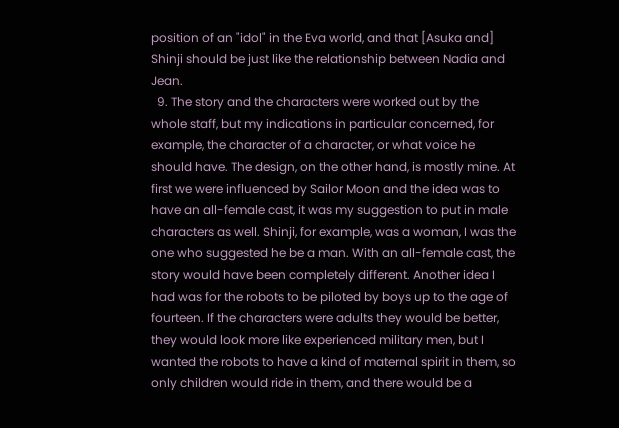position of an "idol" in the Eva world, and that [Asuka and] Shinji should be just like the relationship between Nadia and Jean.
  9. The story and the characters were worked out by the whole staff, but my indications in particular concerned, for example, the character of a character, or what voice he should have. The design, on the other hand, is mostly mine. At first we were influenced by Sailor Moon and the idea was to have an all-female cast, it was my suggestion to put in male characters as well. Shinji, for example, was a woman, I was the one who suggested he be a man. With an all-female cast, the story would have been completely different. Another idea I had was for the robots to be piloted by boys up to the age of fourteen. If the characters were adults they would be better, they would look more like experienced military men, but I wanted the robots to have a kind of maternal spirit in them, so only children would ride in them, and there would be a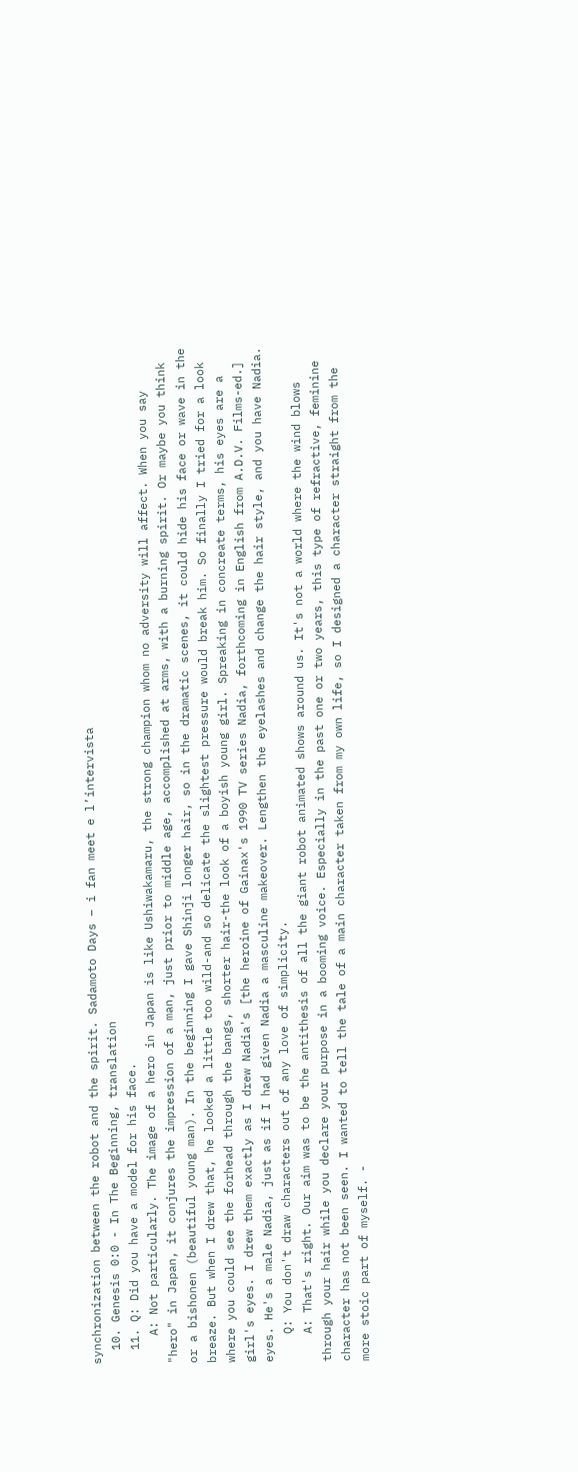synchronization between the robot and the spirit. Sadamoto Days – i fan meet e l’intervista
  10. Genesis 0:0 - In The Beginning, translation
  11. Q: Did you have a model for his face.
    A: Not particularly. The image of a hero in Japan is like Ushiwakamaru, the strong champion whom no adversity will affect. When you say "hero" in Japan, it conjures the impression of a man, just prior to middle age, accomplished at arms, with a burning spirit. Or maybe you think or a bishonen (beautiful young man). In the beginning I gave Shinji longer hair, so in the dramatic scenes, it could hide his face or wave in the breaze. But when I drew that, he looked a little too wild-and so delicate the slightest pressure would break him. So finally I tried for a look where you could see the forhead through the bangs, shorter hair-the look of a boyish young girl. Spreaking in concreate terms, his eyes are a girl's eyes. I drew them exactly as I drew Nadia's [the heroine of Gainax's 1990 TV series Nadia, forthcoming in English from A.D.V. Films-ed.] eyes. He's a male Nadia, just as if I had given Nadia a masculine makeover. Lengthen the eyelashes and change the hair style, and you have Nadia.
    Q: You don't draw characters out of any love of simplicity.
    A: That's right. Our aim was to be the antithesis of all the giant robot animated shows around us. It's not a world where the wind blows through your hair while you declare your purpose in a booming voice. Especially in the past one or two years, this type of refractive, feminine character has not been seen. I wanted to tell the tale of a main character taken from my own life, so I designed a character straight from the more stoic part of myself. -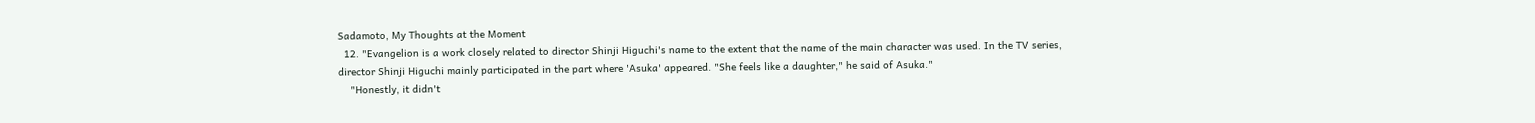Sadamoto, My Thoughts at the Moment
  12. "Evangelion is a work closely related to director Shinji Higuchi's name to the extent that the name of the main character was used. In the TV series, director Shinji Higuchi mainly participated in the part where 'Asuka' appeared. "She feels like a daughter," he said of Asuka."
    "Honestly, it didn't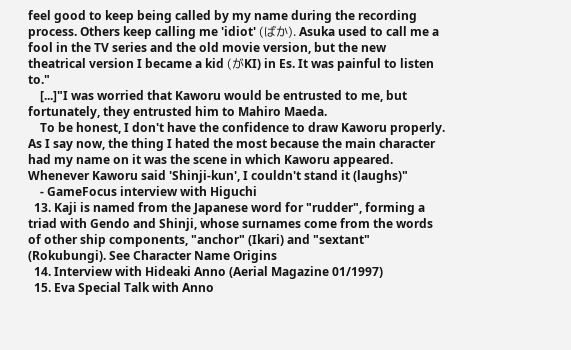feel good to keep being called by my name during the recording process. Others keep calling me 'idiot' (ばか). Asuka used to call me a fool in the TV series and the old movie version, but the new theatrical version I became a kid (がKI) in Es. It was painful to listen to."
    [...]"I was worried that Kaworu would be entrusted to me, but fortunately, they entrusted him to Mahiro Maeda.
    To be honest, I don't have the confidence to draw Kaworu properly. As I say now, the thing I hated the most because the main character had my name on it was the scene in which Kaworu appeared. Whenever Kaworu said 'Shinji-kun', I couldn't stand it (laughs)"
    - GameFocus interview with Higuchi
  13. Kaji is named from the Japanese word for "rudder", forming a triad with Gendo and Shinji, whose surnames come from the words of other ship components, "anchor" (Ikari) and "sextant" (Rokubungi). See Character Name Origins
  14. Interview with Hideaki Anno (Aerial Magazine 01/1997)
  15. Eva Special Talk with Anno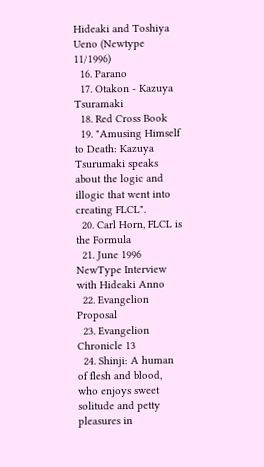Hideaki and Toshiya Ueno (Newtype 11/1996)
  16. Parano
  17. Otakon - Kazuya Tsuramaki
  18. Red Cross Book
  19. "Amusing Himself to Death: Kazuya Tsurumaki speaks about the logic and illogic that went into creating FLCL".
  20. Carl Horn, FLCL is the Formula
  21. June 1996 NewType Interview with Hideaki Anno
  22. Evangelion Proposal
  23. Evangelion Chronicle 13
  24. Shinji: A human of flesh and blood, who enjoys sweet solitude and petty pleasures in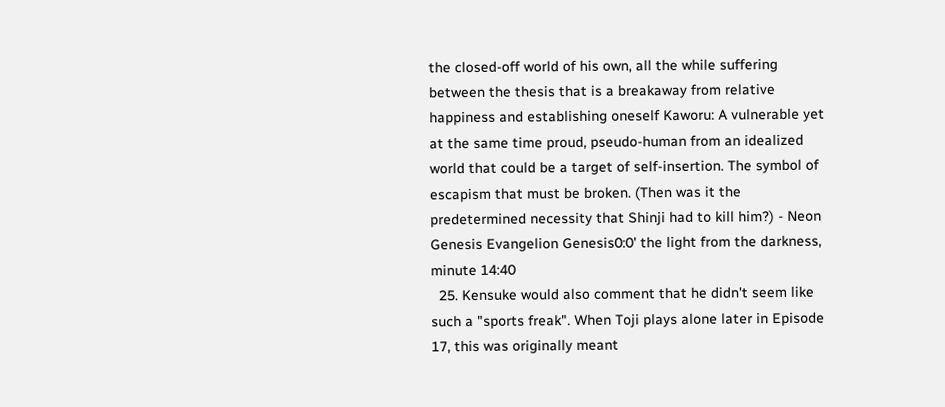the closed-off world of his own, all the while suffering between the thesis that is a breakaway from relative happiness and establishing oneself Kaworu: A vulnerable yet at the same time proud, pseudo-human from an idealized world that could be a target of self-insertion. The symbol of escapism that must be broken. (Then was it the predetermined necessity that Shinji had to kill him?) - Neon Genesis Evangelion Genesis0:0' the light from the darkness, minute 14:40
  25. Kensuke would also comment that he didn't seem like such a "sports freak". When Toji plays alone later in Episode 17, this was originally meant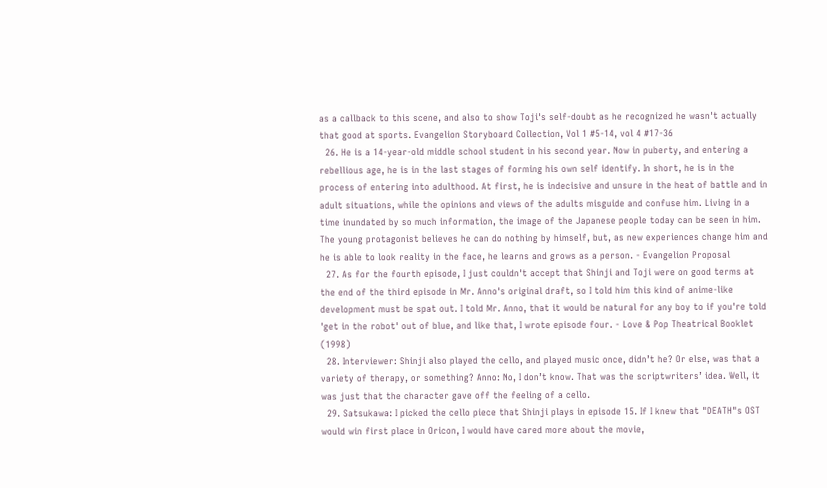as a callback to this scene, and also to show Toji's self-doubt as he recognized he wasn't actually that good at sports. Evangelion Storyboard Collection, Vol 1 #5-14, vol 4 #17-36
  26. He is a 14-year-old middle school student in his second year. Now in puberty, and entering a rebellious age, he is in the last stages of forming his own self identify. In short, he is in the process of entering into adulthood. At first, he is indecisive and unsure in the heat of battle and in adult situations, while the opinions and views of the adults misguide and confuse him. Living in a time inundated by so much information, the image of the Japanese people today can be seen in him. The young protagonist believes he can do nothing by himself, but, as new experiences change him and he is able to look reality in the face, he learns and grows as a person. - Evangelion Proposal
  27. As for the fourth episode, I just couldn't accept that Shinji and Toji were on good terms at the end of the third episode in Mr. Anno's original draft, so I told him this kind of anime-like development must be spat out. I told Mr. Anno, that it would be natural for any boy to if you're told 'get in the robot' out of blue, and like that, I wrote episode four. - Love & Pop Theatrical Booklet (1998)
  28. Interviewer: Shinji also played the cello, and played music once, didn’t he? Or else, was that a variety of therapy, or something? Anno: No, I don’t know. That was the scriptwriters’ idea. Well, it was just that the character gave off the feeling of a cello.
  29. Satsukawa: I picked the cello piece that Shinji plays in episode 15. If I knew that "DEATH"s OST would win first place in Oricon, I would have cared more about the movie,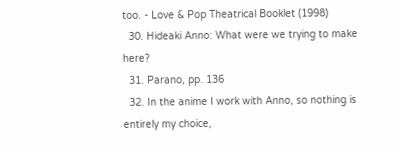too. - Love & Pop Theatrical Booklet (1998)
  30. Hideaki Anno: What were we trying to make here?
  31. Parano, pp. 136
  32. In the anime I work with Anno, so nothing is entirely my choice,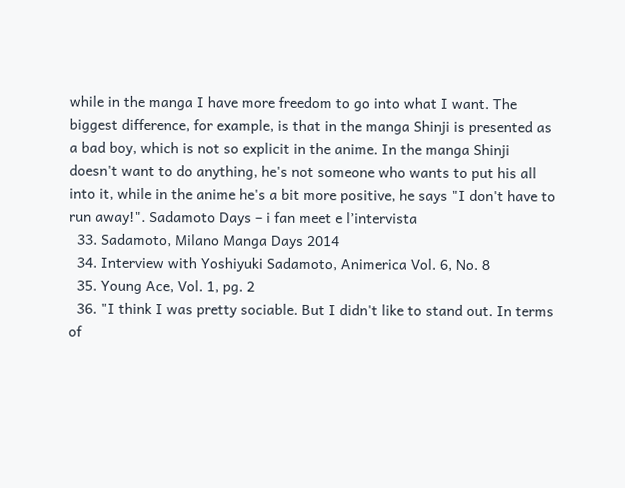while in the manga I have more freedom to go into what I want. The biggest difference, for example, is that in the manga Shinji is presented as a bad boy, which is not so explicit in the anime. In the manga Shinji doesn't want to do anything, he's not someone who wants to put his all into it, while in the anime he's a bit more positive, he says "I don't have to run away!". Sadamoto Days – i fan meet e l’intervista
  33. Sadamoto, Milano Manga Days 2014
  34. Interview with Yoshiyuki Sadamoto, Animerica Vol. 6, No. 8
  35. Young Ace, Vol. 1, pg. 2
  36. "I think I was pretty sociable. But I didn't like to stand out. In terms of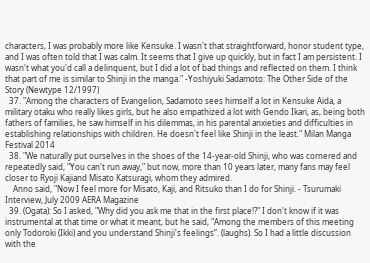characters, I was probably more like Kensuke. I wasn't that straightforward, honor student type, and I was often told that I was calm. It seems that I give up quickly, but in fact I am persistent. I wasn't what you'd call a delinquent, but I did a lot of bad things and reflected on them. I think that part of me is similar to Shinji in the manga." -Yoshiyuki Sadamoto: The Other Side of the Story (Newtype 12/1997)
  37. "Among the characters of Evangelion, Sadamoto sees himself a lot in Kensuke Aida, a military otaku who really likes girls, but he also empathized a lot with Gendo Ikari, as, being both fathers of families, he saw himself in his dilemmas, in his parental anxieties and difficulties in establishing relationships with children. He doesn't feel like Shinji in the least." Milan Manga Festival 2014
  38. "We naturally put ourselves in the shoes of the 14-year-old Shinji, who was cornered and repeatedly said, "You can't run away," but now, more than 10 years later, many fans may feel closer to Ryoji Kajiand Misato Katsuragi, whom they admired.
    Anno said, "Now I feel more for Misato, Kaji, and Ritsuko than I do for Shinji. - Tsurumaki Interview, July 2009 AERA Magazine
  39. (Ogata): So I asked, "Why did you ask me that in the first place!?" I don't know if it was instrumental at that time or what it meant, but he said, "Among the members of this meeting only Todoroki (Ikki) and you understand Shinji's feelings”. (laughs). So I had a little discussion with the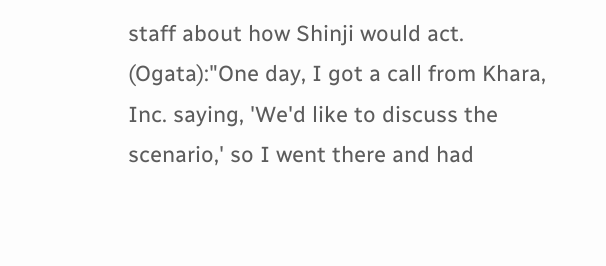staff about how Shinji would act. (Ogata):"One day, I got a call from Khara, Inc. saying, 'We'd like to discuss the scenario,' so I went there and had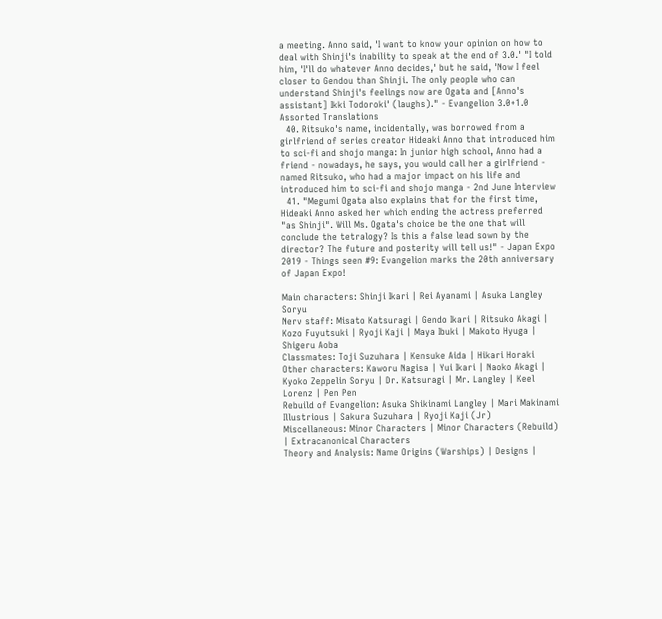a meeting. Anno said, 'I want to know your opinion on how to deal with Shinji's inability to speak at the end of 3.0.' "I told him, 'I'll do whatever Anno decides,' but he said, 'Now I feel closer to Gendou than Shinji. The only people who can understand Shinji's feelings now are Ogata and [Anno's assistant] Ikki Todoroki' (laughs)." - Evangelion 3.0+1.0 Assorted Translations
  40. Ritsuko's name, incidentally, was borrowed from a girlfriend of series creator Hideaki Anno that introduced him to sci-fi and shojo manga: In junior high school, Anno had a friend - nowadays, he says, you would call her a girlfriend - named Ritsuko, who had a major impact on his life and introduced him to sci-fi and shojo manga - 2nd June Interview
  41. "Megumi Ogata also explains that for the first time, Hideaki Anno asked her which ending the actress preferred "as Shinji". Will Ms. Ogata's choice be the one that will conclude the tetralogy? Is this a false lead sown by the director? The future and posterity will tell us!" - Japan Expo 2019 - Things seen #9: Evangelion marks the 20th anniversary of Japan Expo!

Main characters: Shinji Ikari | Rei Ayanami | Asuka Langley Soryu
Nerv staff: Misato Katsuragi | Gendo Ikari | Ritsuko Akagi | Kozo Fuyutsuki | Ryoji Kaji | Maya Ibuki | Makoto Hyuga | Shigeru Aoba
Classmates: Toji Suzuhara | Kensuke Aida | Hikari Horaki
Other characters: Kaworu Nagisa | Yui Ikari | Naoko Akagi | Kyoko Zeppelin Soryu | Dr. Katsuragi | Mr. Langley | Keel Lorenz | Pen Pen
Rebuild of Evangelion: Asuka Shikinami Langley | Mari Makinami Illustrious | Sakura Suzuhara | Ryoji Kaji (Jr)
Miscellaneous: Minor Characters | Minor Characters (Rebuild) | Extracanonical Characters
Theory and Analysis: Name Origins (Warships) | Designs |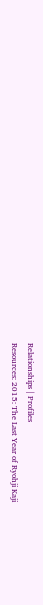Relationships | Profiles
Resources: 2015: The Last Year of Ryohji Kaji